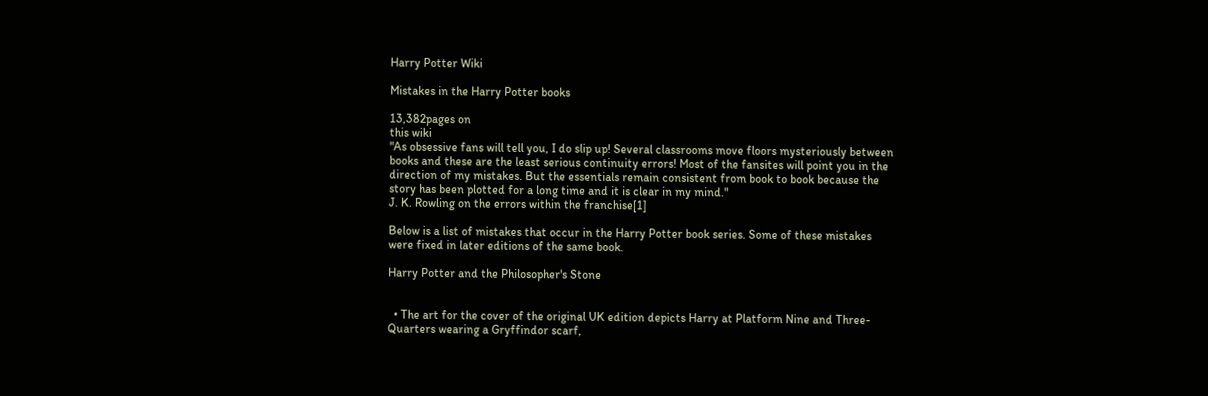Harry Potter Wiki

Mistakes in the Harry Potter books

13,382pages on
this wiki
"As obsessive fans will tell you, I do slip up! Several classrooms move floors mysteriously between books and these are the least serious continuity errors! Most of the fansites will point you in the direction of my mistakes. But the essentials remain consistent from book to book because the story has been plotted for a long time and it is clear in my mind."
J. K. Rowling on the errors within the franchise[1]

Below is a list of mistakes that occur in the Harry Potter book series. Some of these mistakes were fixed in later editions of the same book.

Harry Potter and the Philosopher's Stone


  • The art for the cover of the original UK edition depicts Harry at Platform Nine and Three-Quarters wearing a Gryffindor scarf,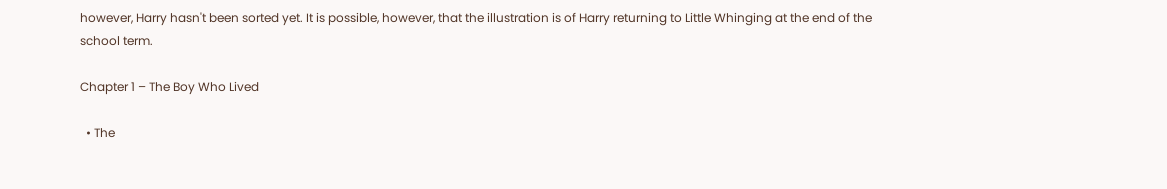however, Harry hasn't been sorted yet. It is possible, however, that the illustration is of Harry returning to Little Whinging at the end of the school term.

Chapter 1 – The Boy Who Lived

  • The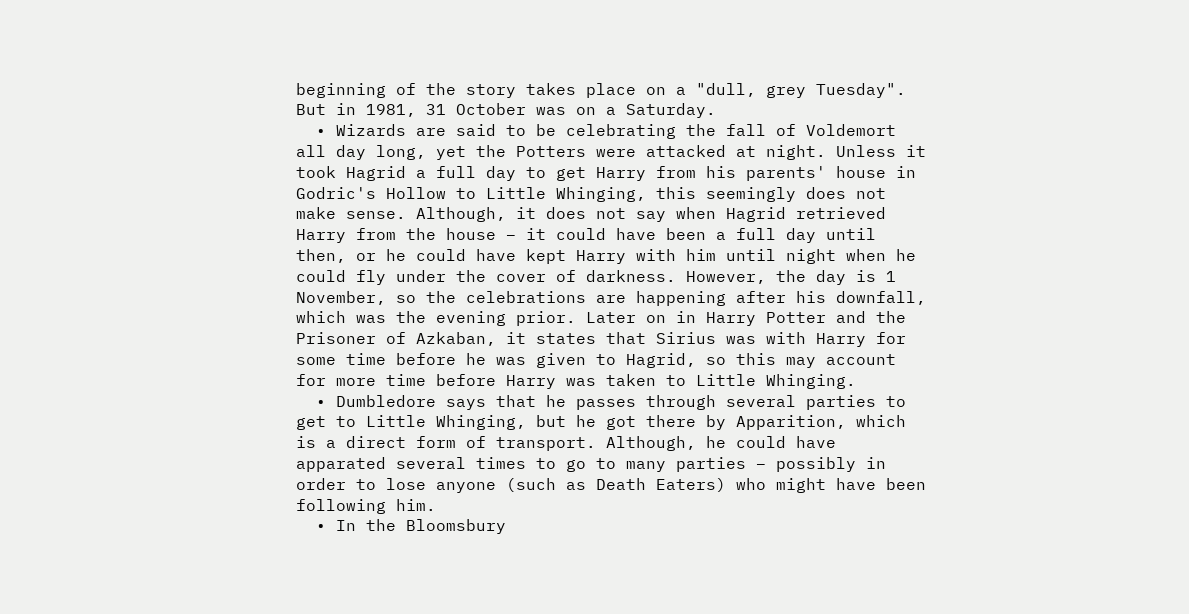beginning of the story takes place on a "dull, grey Tuesday". But in 1981, 31 October was on a Saturday.
  • Wizards are said to be celebrating the fall of Voldemort all day long, yet the Potters were attacked at night. Unless it took Hagrid a full day to get Harry from his parents' house in Godric's Hollow to Little Whinging, this seemingly does not make sense. Although, it does not say when Hagrid retrieved Harry from the house – it could have been a full day until then, or he could have kept Harry with him until night when he could fly under the cover of darkness. However, the day is 1 November, so the celebrations are happening after his downfall, which was the evening prior. Later on in Harry Potter and the Prisoner of Azkaban, it states that Sirius was with Harry for some time before he was given to Hagrid, so this may account for more time before Harry was taken to Little Whinging.
  • Dumbledore says that he passes through several parties to get to Little Whinging, but he got there by Apparition, which is a direct form of transport. Although, he could have apparated several times to go to many parties – possibly in order to lose anyone (such as Death Eaters) who might have been following him.
  • In the Bloomsbury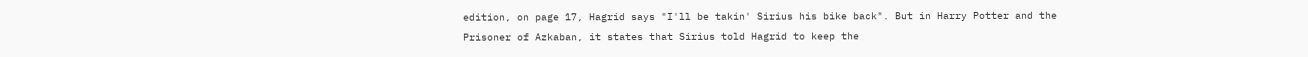edition, on page 17, Hagrid says "I'll be takin' Sirius his bike back". But in Harry Potter and the Prisoner of Azkaban, it states that Sirius told Hagrid to keep the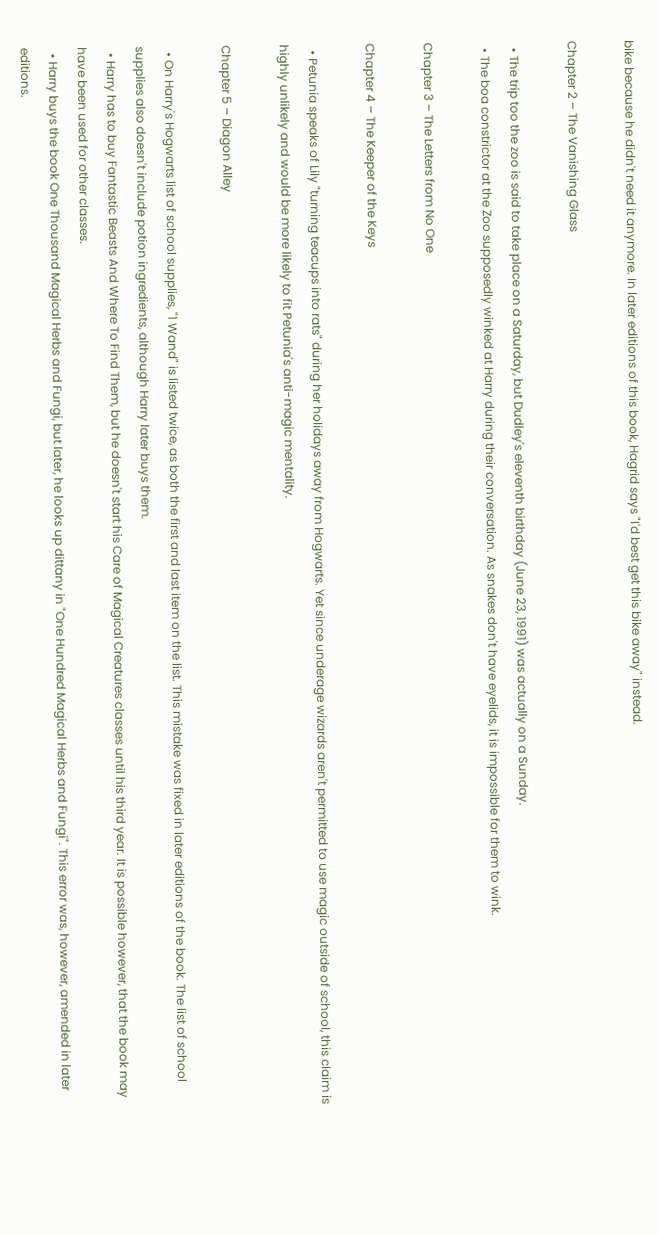bike because he didn't need it anymore. In later editions of this book, Hagrid says "I'd best get this bike away" instead.

Chapter 2 – The Vanishing Glass

  • The trip too the zoo is said to take place on a Saturday, but Dudley's eleventh birthday (June 23, 1991) was actually on a Sunday.
  • The boa constrictor at the Zoo supposedly winked at Harry during their conversation. As snakes don't have eyelids, it is impossible for them to wink.

Chapter 3 – The Letters from No One

Chapter 4 – The Keeper of the Keys

  • Petunia speaks of Lily "turning teacups into rats" during her holidays away from Hogwarts. Yet since underage wizards aren't permitted to use magic outside of school, this claim is highly unlikely and would be more likely to fit Petunia's anti-magic mentality.

Chapter 5 – Diagon Alley

  • On Harry's Hogwarts list of school supplies, "1 Wand" is listed twice, as both the first and last item on the list. This mistake was fixed in later editions of the book. The list of school supplies also doesn't include potion ingredients, although Harry later buys them.
  • Harry has to buy Fantastic Beasts And Where To Find Them, but he doesn't start his Care of Magical Creatures classes until his third year. It is possible however, that the book may have been used for other classes.
  • Harry buys the book One Thousand Magical Herbs and Fungi, but later, he looks up dittany in "One Hundred Magical Herbs and Fungi". This error was, however, amended in later editions.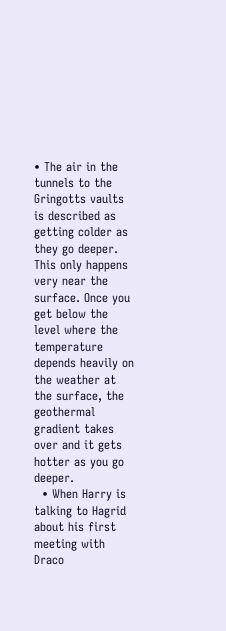• The air in the tunnels to the Gringotts vaults is described as getting colder as they go deeper. This only happens very near the surface. Once you get below the level where the temperature depends heavily on the weather at the surface, the geothermal gradient takes over and it gets hotter as you go deeper.
  • When Harry is talking to Hagrid about his first meeting with Draco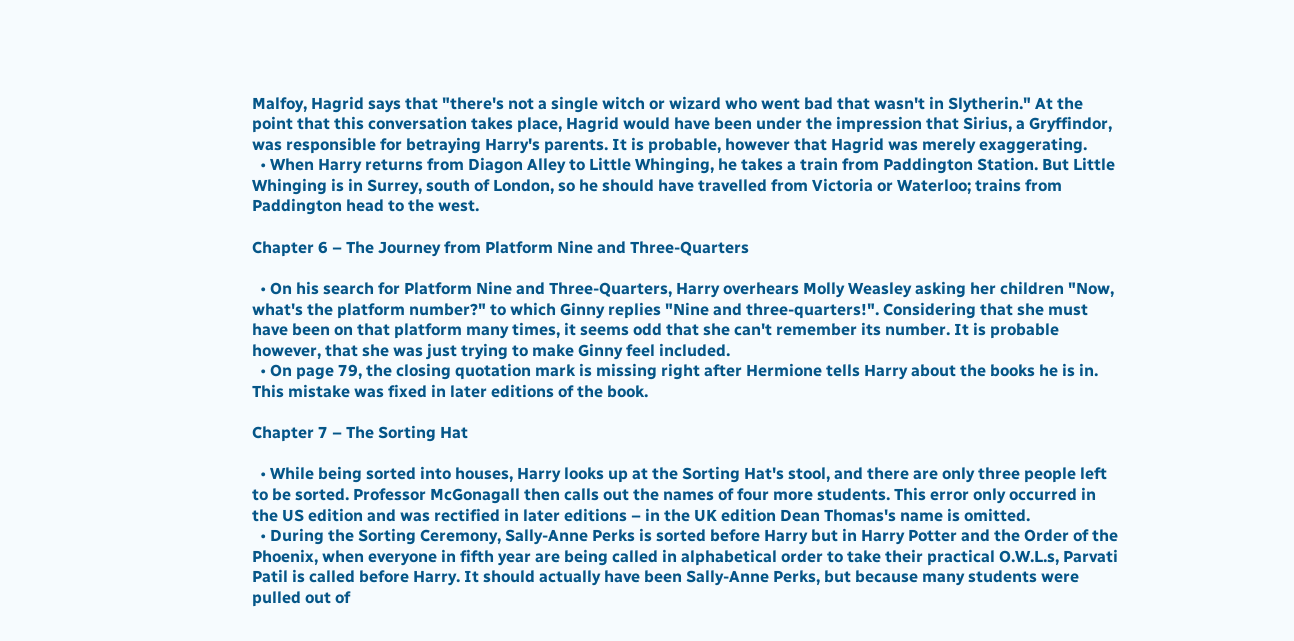Malfoy, Hagrid says that "there's not a single witch or wizard who went bad that wasn't in Slytherin." At the point that this conversation takes place, Hagrid would have been under the impression that Sirius, a Gryffindor, was responsible for betraying Harry's parents. It is probable, however that Hagrid was merely exaggerating.
  • When Harry returns from Diagon Alley to Little Whinging, he takes a train from Paddington Station. But Little Whinging is in Surrey, south of London, so he should have travelled from Victoria or Waterloo; trains from Paddington head to the west.

Chapter 6 – The Journey from Platform Nine and Three-Quarters

  • On his search for Platform Nine and Three-Quarters, Harry overhears Molly Weasley asking her children "Now, what's the platform number?" to which Ginny replies "Nine and three-quarters!". Considering that she must have been on that platform many times, it seems odd that she can't remember its number. It is probable however, that she was just trying to make Ginny feel included.
  • On page 79, the closing quotation mark is missing right after Hermione tells Harry about the books he is in. This mistake was fixed in later editions of the book.

Chapter 7 – The Sorting Hat

  • While being sorted into houses, Harry looks up at the Sorting Hat's stool, and there are only three people left to be sorted. Professor McGonagall then calls out the names of four more students. This error only occurred in the US edition and was rectified in later editions – in the UK edition Dean Thomas's name is omitted.
  • During the Sorting Ceremony, Sally-Anne Perks is sorted before Harry but in Harry Potter and the Order of the Phoenix, when everyone in fifth year are being called in alphabetical order to take their practical O.W.L.s, Parvati Patil is called before Harry. It should actually have been Sally-Anne Perks, but because many students were pulled out of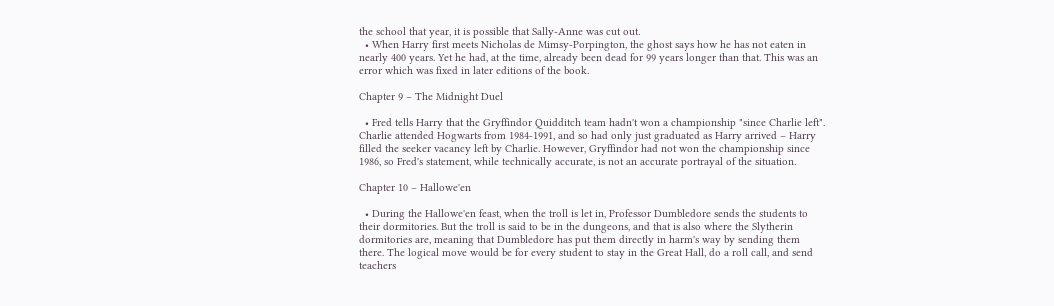the school that year, it is possible that Sally-Anne was cut out.
  • When Harry first meets Nicholas de Mimsy-Porpington, the ghost says how he has not eaten in nearly 400 years. Yet he had, at the time, already been dead for 99 years longer than that. This was an error which was fixed in later editions of the book.

Chapter 9 – The Midnight Duel

  • Fred tells Harry that the Gryffindor Quidditch team hadn't won a championship "since Charlie left". Charlie attended Hogwarts from 1984-1991, and so had only just graduated as Harry arrived – Harry filled the seeker vacancy left by Charlie. However, Gryffindor had not won the championship since 1986, so Fred's statement, while technically accurate, is not an accurate portrayal of the situation.

Chapter 10 – Hallowe'en

  • During the Hallowe'en feast, when the troll is let in, Professor Dumbledore sends the students to their dormitories. But the troll is said to be in the dungeons, and that is also where the Slytherin dormitories are, meaning that Dumbledore has put them directly in harm's way by sending them there. The logical move would be for every student to stay in the Great Hall, do a roll call, and send teachers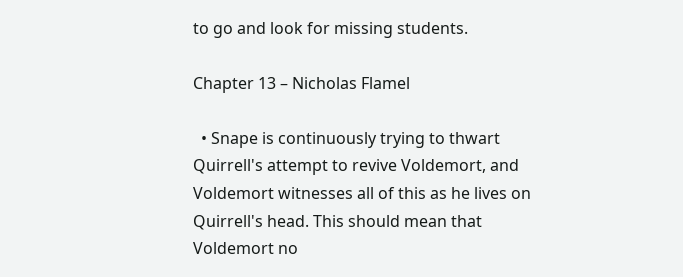to go and look for missing students.

Chapter 13 – Nicholas Flamel

  • Snape is continuously trying to thwart Quirrell's attempt to revive Voldemort, and Voldemort witnesses all of this as he lives on Quirrell's head. This should mean that Voldemort no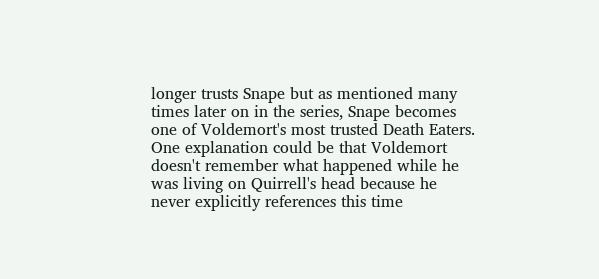longer trusts Snape but as mentioned many times later on in the series, Snape becomes one of Voldemort's most trusted Death Eaters. One explanation could be that Voldemort doesn't remember what happened while he was living on Quirrell's head because he never explicitly references this time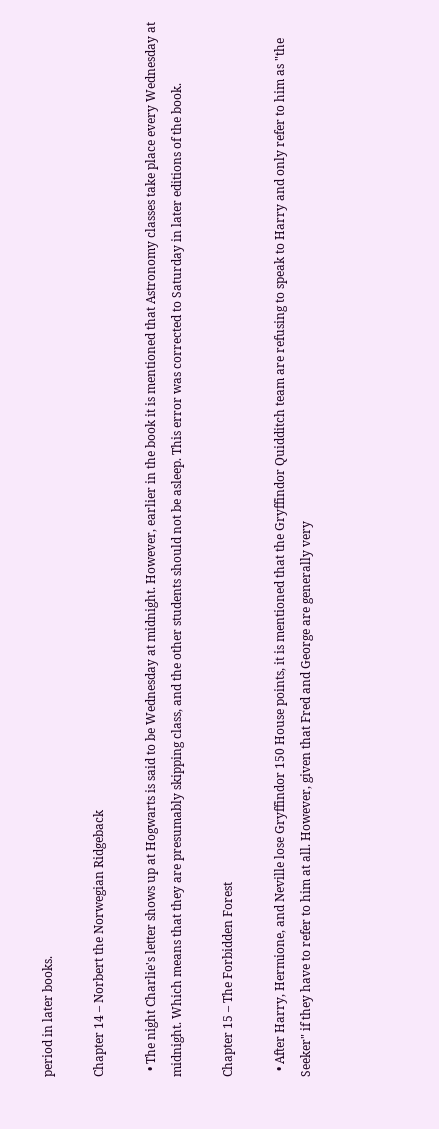period in later books.

Chapter 14 – Norbert the Norwegian Ridgeback

  • The night Charlie's letter shows up at Hogwarts is said to be Wednesday at midnight. However, earlier in the book it is mentioned that Astronomy classes take place every Wednesday at midnight. Which means that they are presumably skipping class, and the other students should not be asleep. This error was corrected to Saturday in later editions of the book.

Chapter 15 – The Forbidden Forest

  • After Harry, Hermione, and Neville lose Gryffindor 150 House points, it is mentioned that the Gryffindor Quidditch team are refusing to speak to Harry and only refer to him as "the Seeker" if they have to refer to him at all. However, given that Fred and George are generally very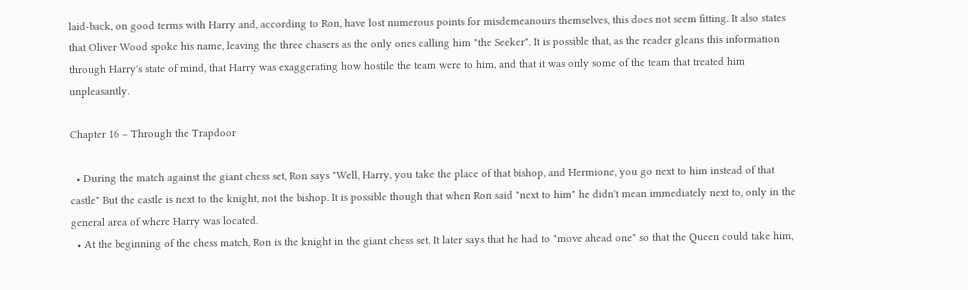laid-back, on good terms with Harry and, according to Ron, have lost numerous points for misdemeanours themselves, this does not seem fitting. It also states that Oliver Wood spoke his name, leaving the three chasers as the only ones calling him "the Seeker". It is possible that, as the reader gleans this information through Harry's state of mind, that Harry was exaggerating how hostile the team were to him, and that it was only some of the team that treated him unpleasantly.

Chapter 16 – Through the Trapdoor

  • During the match against the giant chess set, Ron says "Well, Harry, you take the place of that bishop, and Hermione, you go next to him instead of that castle" But the castle is next to the knight, not the bishop. It is possible though that when Ron said "next to him" he didn't mean immediately next to, only in the general area of where Harry was located.
  • At the beginning of the chess match, Ron is the knight in the giant chess set. It later says that he had to "move ahead one" so that the Queen could take him,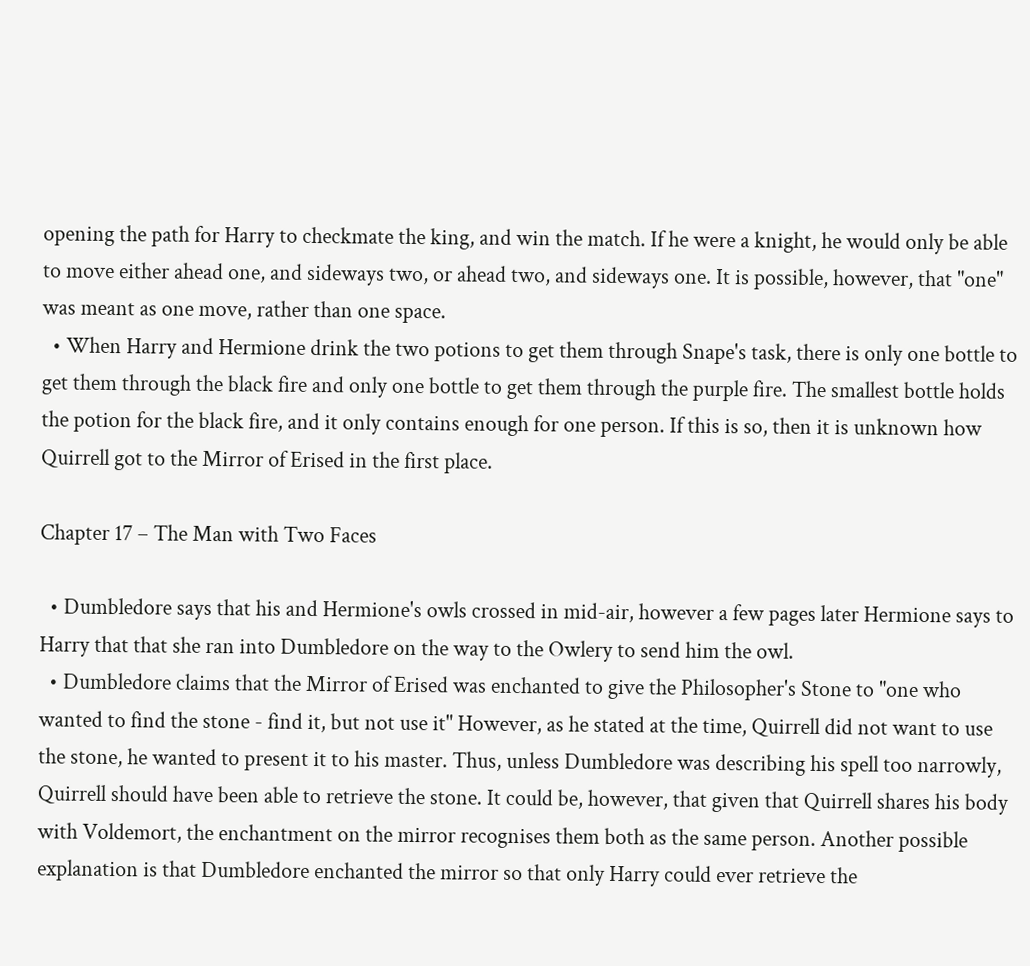opening the path for Harry to checkmate the king, and win the match. If he were a knight, he would only be able to move either ahead one, and sideways two, or ahead two, and sideways one. It is possible, however, that "one" was meant as one move, rather than one space.
  • When Harry and Hermione drink the two potions to get them through Snape's task, there is only one bottle to get them through the black fire and only one bottle to get them through the purple fire. The smallest bottle holds the potion for the black fire, and it only contains enough for one person. If this is so, then it is unknown how Quirrell got to the Mirror of Erised in the first place.

Chapter 17 – The Man with Two Faces

  • Dumbledore says that his and Hermione's owls crossed in mid-air, however a few pages later Hermione says to Harry that that she ran into Dumbledore on the way to the Owlery to send him the owl.
  • Dumbledore claims that the Mirror of Erised was enchanted to give the Philosopher's Stone to "one who wanted to find the stone - find it, but not use it" However, as he stated at the time, Quirrell did not want to use the stone, he wanted to present it to his master. Thus, unless Dumbledore was describing his spell too narrowly, Quirrell should have been able to retrieve the stone. It could be, however, that given that Quirrell shares his body with Voldemort, the enchantment on the mirror recognises them both as the same person. Another possible explanation is that Dumbledore enchanted the mirror so that only Harry could ever retrieve the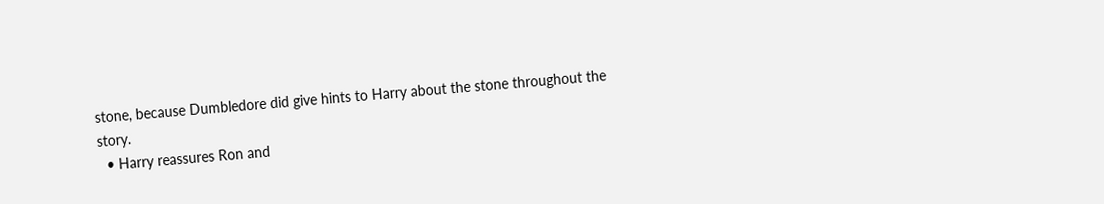stone, because Dumbledore did give hints to Harry about the stone throughout the story.
  • Harry reassures Ron and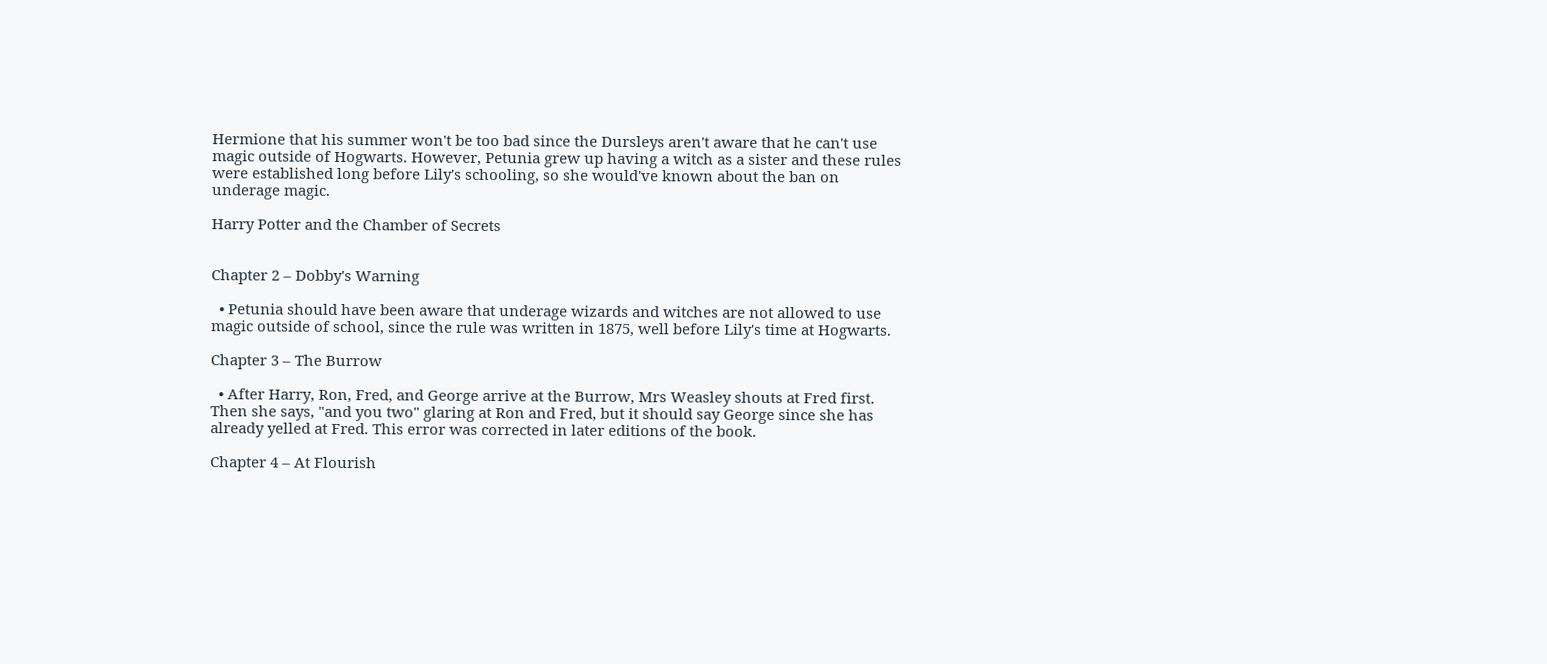Hermione that his summer won't be too bad since the Dursleys aren't aware that he can't use magic outside of Hogwarts. However, Petunia grew up having a witch as a sister and these rules were established long before Lily's schooling, so she would've known about the ban on underage magic.

Harry Potter and the Chamber of Secrets


Chapter 2 – Dobby's Warning

  • Petunia should have been aware that underage wizards and witches are not allowed to use magic outside of school, since the rule was written in 1875, well before Lily's time at Hogwarts.

Chapter 3 – The Burrow

  • After Harry, Ron, Fred, and George arrive at the Burrow, Mrs Weasley shouts at Fred first. Then she says, "and you two" glaring at Ron and Fred, but it should say George since she has already yelled at Fred. This error was corrected in later editions of the book.

Chapter 4 – At Flourish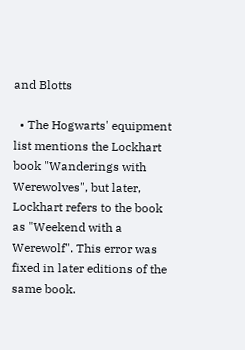and Blotts

  • The Hogwarts' equipment list mentions the Lockhart book "Wanderings with Werewolves", but later, Lockhart refers to the book as "Weekend with a Werewolf". This error was fixed in later editions of the same book.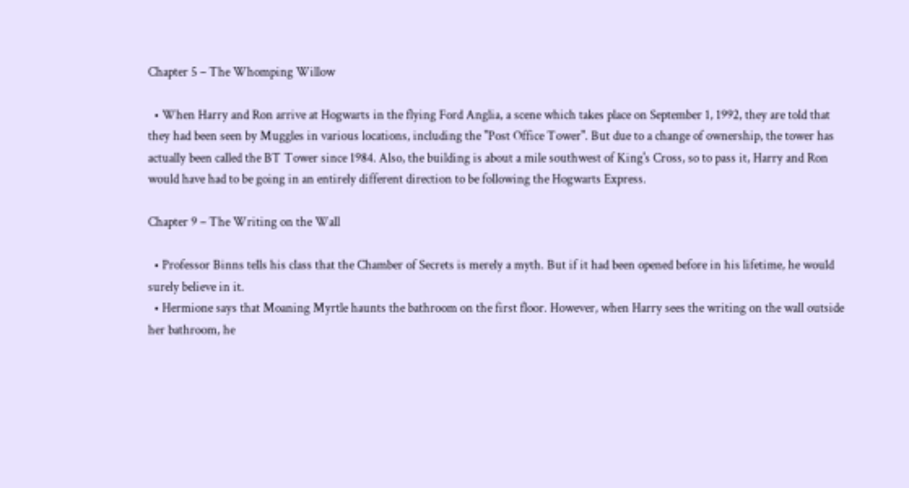Chapter 5 – The Whomping Willow

  • When Harry and Ron arrive at Hogwarts in the flying Ford Anglia, a scene which takes place on September 1, 1992, they are told that they had been seen by Muggles in various locations, including the "Post Office Tower". But due to a change of ownership, the tower has actually been called the BT Tower since 1984. Also, the building is about a mile southwest of King's Cross, so to pass it, Harry and Ron would have had to be going in an entirely different direction to be following the Hogwarts Express.

Chapter 9 – The Writing on the Wall

  • Professor Binns tells his class that the Chamber of Secrets is merely a myth. But if it had been opened before in his lifetime, he would surely believe in it.
  • Hermione says that Moaning Myrtle haunts the bathroom on the first floor. However, when Harry sees the writing on the wall outside her bathroom, he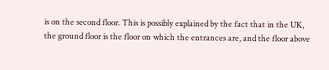is on the second floor. This is possibly explained by the fact that in the UK, the ground floor is the floor on which the entrances are, and the floor above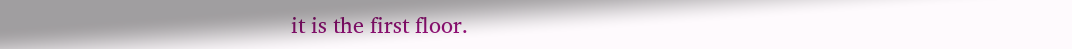it is the first floor.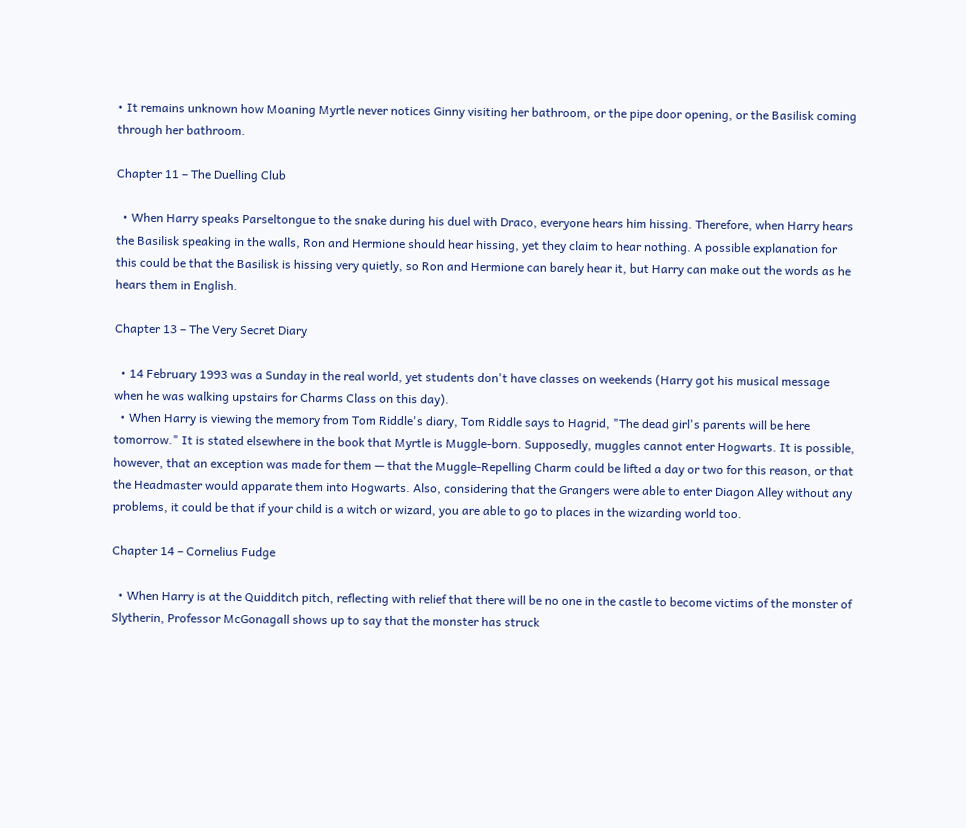• It remains unknown how Moaning Myrtle never notices Ginny visiting her bathroom, or the pipe door opening, or the Basilisk coming through her bathroom.

Chapter 11 – The Duelling Club

  • When Harry speaks Parseltongue to the snake during his duel with Draco, everyone hears him hissing. Therefore, when Harry hears the Basilisk speaking in the walls, Ron and Hermione should hear hissing, yet they claim to hear nothing. A possible explanation for this could be that the Basilisk is hissing very quietly, so Ron and Hermione can barely hear it, but Harry can make out the words as he hears them in English.

Chapter 13 – The Very Secret Diary

  • 14 February 1993 was a Sunday in the real world, yet students don't have classes on weekends (Harry got his musical message when he was walking upstairs for Charms Class on this day).
  • When Harry is viewing the memory from Tom Riddle's diary, Tom Riddle says to Hagrid, "The dead girl's parents will be here tomorrow." It is stated elsewhere in the book that Myrtle is Muggle-born. Supposedly, muggles cannot enter Hogwarts. It is possible, however, that an exception was made for them — that the Muggle-Repelling Charm could be lifted a day or two for this reason, or that the Headmaster would apparate them into Hogwarts. Also, considering that the Grangers were able to enter Diagon Alley without any problems, it could be that if your child is a witch or wizard, you are able to go to places in the wizarding world too.

Chapter 14 – Cornelius Fudge

  • When Harry is at the Quidditch pitch, reflecting with relief that there will be no one in the castle to become victims of the monster of Slytherin, Professor McGonagall shows up to say that the monster has struck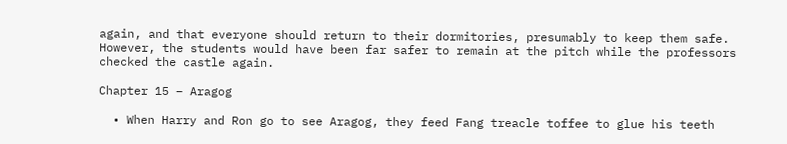again, and that everyone should return to their dormitories, presumably to keep them safe. However, the students would have been far safer to remain at the pitch while the professors checked the castle again.

Chapter 15 – Aragog

  • When Harry and Ron go to see Aragog, they feed Fang treacle toffee to glue his teeth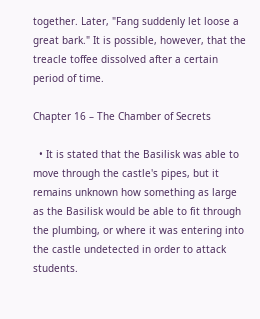together. Later, "Fang suddenly let loose a great bark." It is possible, however, that the treacle toffee dissolved after a certain period of time.

Chapter 16 – The Chamber of Secrets

  • It is stated that the Basilisk was able to move through the castle's pipes, but it remains unknown how something as large as the Basilisk would be able to fit through the plumbing, or where it was entering into the castle undetected in order to attack students.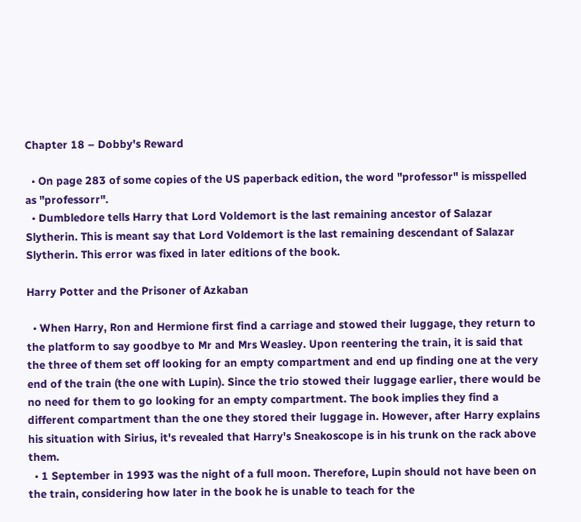Chapter 18 – Dobby's Reward

  • On page 283 of some copies of the US paperback edition, the word "professor" is misspelled as "professorr".
  • Dumbledore tells Harry that Lord Voldemort is the last remaining ancestor of Salazar Slytherin. This is meant say that Lord Voldemort is the last remaining descendant of Salazar Slytherin. This error was fixed in later editions of the book.

Harry Potter and the Prisoner of Azkaban

  • When Harry, Ron and Hermione first find a carriage and stowed their luggage, they return to the platform to say goodbye to Mr and Mrs Weasley. Upon reentering the train, it is said that the three of them set off looking for an empty compartment and end up finding one at the very end of the train (the one with Lupin). Since the trio stowed their luggage earlier, there would be no need for them to go looking for an empty compartment. The book implies they find a different compartment than the one they stored their luggage in. However, after Harry explains his situation with Sirius, it's revealed that Harry's Sneakoscope is in his trunk on the rack above them.
  • 1 September in 1993 was the night of a full moon. Therefore, Lupin should not have been on the train, considering how later in the book he is unable to teach for the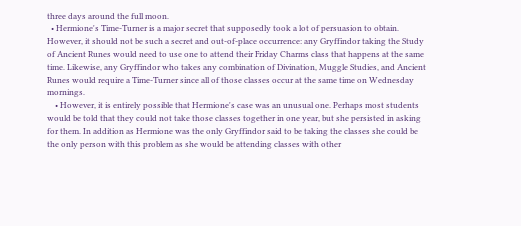three days around the full moon.
  • Hermione's Time-Turner is a major secret that supposedly took a lot of persuasion to obtain. However, it should not be such a secret and out-of-place occurrence: any Gryffindor taking the Study of Ancient Runes would need to use one to attend their Friday Charms class that happens at the same time. Likewise, any Gryffindor who takes any combination of Divination, Muggle Studies, and Ancient Runes would require a Time-Turner since all of those classes occur at the same time on Wednesday mornings.
    • However, it is entirely possible that Hermione's case was an unusual one. Perhaps most students would be told that they could not take those classes together in one year, but she persisted in asking for them. In addition as Hermione was the only Gryffindor said to be taking the classes she could be the only person with this problem as she would be attending classes with other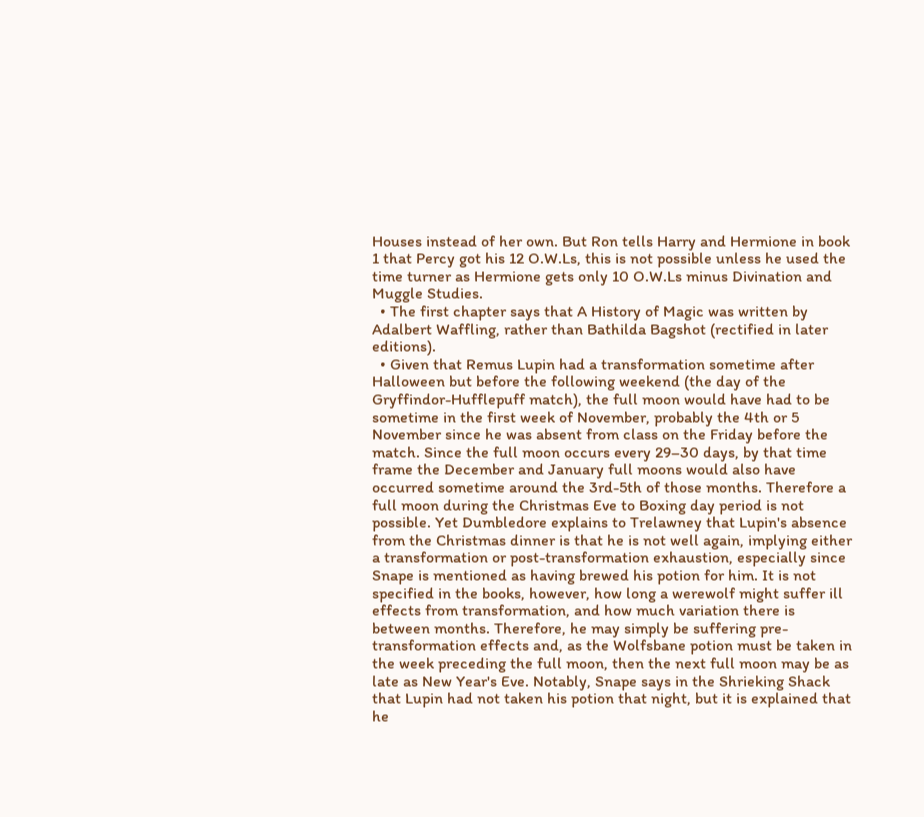Houses instead of her own. But Ron tells Harry and Hermione in book 1 that Percy got his 12 O.W.Ls, this is not possible unless he used the time turner as Hermione gets only 10 O.W.Ls minus Divination and Muggle Studies.
  • The first chapter says that A History of Magic was written by Adalbert Waffling, rather than Bathilda Bagshot (rectified in later editions).
  • Given that Remus Lupin had a transformation sometime after Halloween but before the following weekend (the day of the Gryffindor-Hufflepuff match), the full moon would have had to be sometime in the first week of November, probably the 4th or 5 November since he was absent from class on the Friday before the match. Since the full moon occurs every 29–30 days, by that time frame the December and January full moons would also have occurred sometime around the 3rd-5th of those months. Therefore a full moon during the Christmas Eve to Boxing day period is not possible. Yet Dumbledore explains to Trelawney that Lupin's absence from the Christmas dinner is that he is not well again, implying either a transformation or post-transformation exhaustion, especially since Snape is mentioned as having brewed his potion for him. It is not specified in the books, however, how long a werewolf might suffer ill effects from transformation, and how much variation there is between months. Therefore, he may simply be suffering pre-transformation effects and, as the Wolfsbane potion must be taken in the week preceding the full moon, then the next full moon may be as late as New Year's Eve. Notably, Snape says in the Shrieking Shack that Lupin had not taken his potion that night, but it is explained that he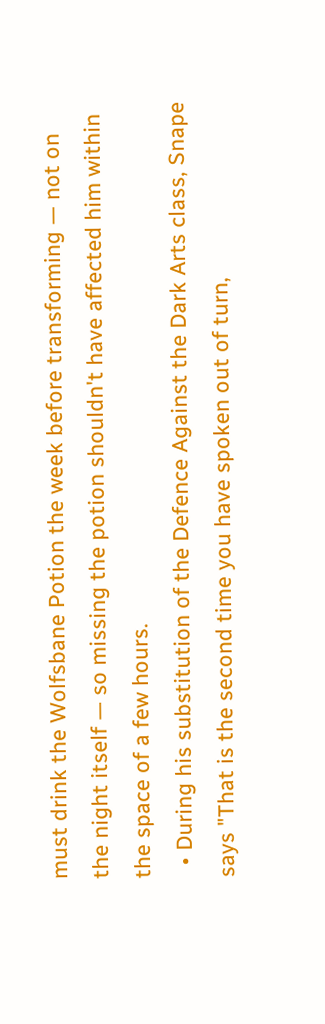must drink the Wolfsbane Potion the week before transforming — not on the night itself — so missing the potion shouldn't have affected him within the space of a few hours.
  • During his substitution of the Defence Against the Dark Arts class, Snape says "That is the second time you have spoken out of turn,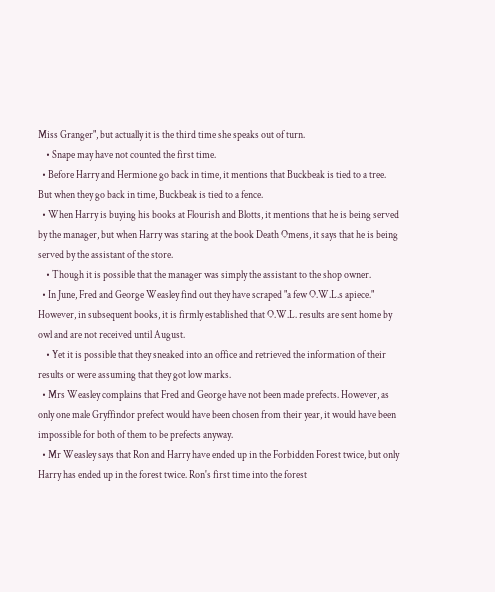Miss Granger", but actually it is the third time she speaks out of turn.
    • Snape may have not counted the first time.
  • Before Harry and Hermione go back in time, it mentions that Buckbeak is tied to a tree. But when they go back in time, Buckbeak is tied to a fence.
  • When Harry is buying his books at Flourish and Blotts, it mentions that he is being served by the manager, but when Harry was staring at the book Death Omens, it says that he is being served by the assistant of the store.
    • Though it is possible that the manager was simply the assistant to the shop owner.
  • In June, Fred and George Weasley find out they have scraped "a few O.W.L.s apiece." However, in subsequent books, it is firmly established that O.W.L. results are sent home by owl and are not received until August.
    • Yet it is possible that they sneaked into an office and retrieved the information of their results or were assuming that they got low marks.
  • Mrs Weasley complains that Fred and George have not been made prefects. However, as only one male Gryffindor prefect would have been chosen from their year, it would have been impossible for both of them to be prefects anyway.
  • Mr Weasley says that Ron and Harry have ended up in the Forbidden Forest twice, but only Harry has ended up in the forest twice. Ron's first time into the forest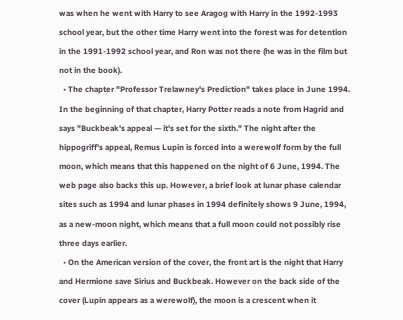was when he went with Harry to see Aragog with Harry in the 1992-1993 school year, but the other time Harry went into the forest was for detention in the 1991-1992 school year, and Ron was not there (he was in the film but not in the book).
  • The chapter "Professor Trelawney's Prediction" takes place in June 1994. In the beginning of that chapter, Harry Potter reads a note from Hagrid and says "Buckbeak's appeal — it's set for the sixth." The night after the hippogriff's appeal, Remus Lupin is forced into a werewolf form by the full moon, which means that this happened on the night of 6 June, 1994. The web page also backs this up. However, a brief look at lunar phase calendar sites such as 1994 and lunar phases in 1994 definitely shows 9 June, 1994, as a new-moon night, which means that a full moon could not possibly rise three days earlier.
  • On the American version of the cover, the front art is the night that Harry and Hermione save Sirius and Buckbeak. However on the back side of the cover (Lupin appears as a werewolf), the moon is a crescent when it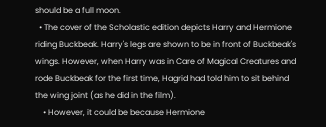should be a full moon.
  • The cover of the Scholastic edition depicts Harry and Hermione riding Buckbeak. Harry's legs are shown to be in front of Buckbeak's wings. However, when Harry was in Care of Magical Creatures and rode Buckbeak for the first time, Hagrid had told him to sit behind the wing joint (as he did in the film).
    • However, it could be because Hermione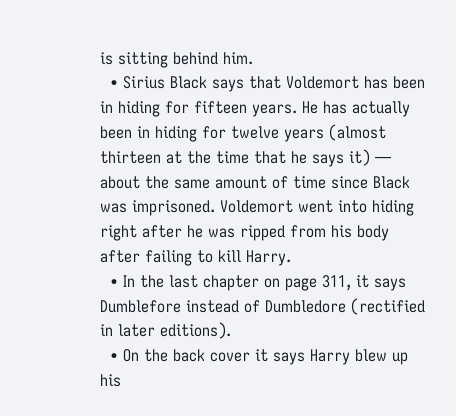is sitting behind him.
  • Sirius Black says that Voldemort has been in hiding for fifteen years. He has actually been in hiding for twelve years (almost thirteen at the time that he says it) — about the same amount of time since Black was imprisoned. Voldemort went into hiding right after he was ripped from his body after failing to kill Harry.
  • In the last chapter on page 311, it says Dumblefore instead of Dumbledore (rectified in later editions).
  • On the back cover it says Harry blew up his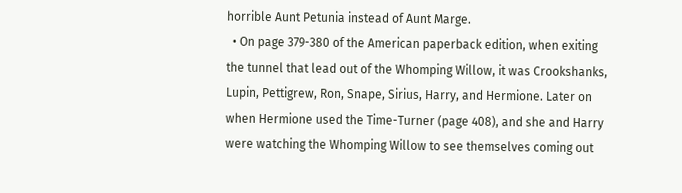horrible Aunt Petunia instead of Aunt Marge.
  • On page 379-380 of the American paperback edition, when exiting the tunnel that lead out of the Whomping Willow, it was Crookshanks, Lupin, Pettigrew, Ron, Snape, Sirius, Harry, and Hermione. Later on when Hermione used the Time-Turner (page 408), and she and Harry were watching the Whomping Willow to see themselves coming out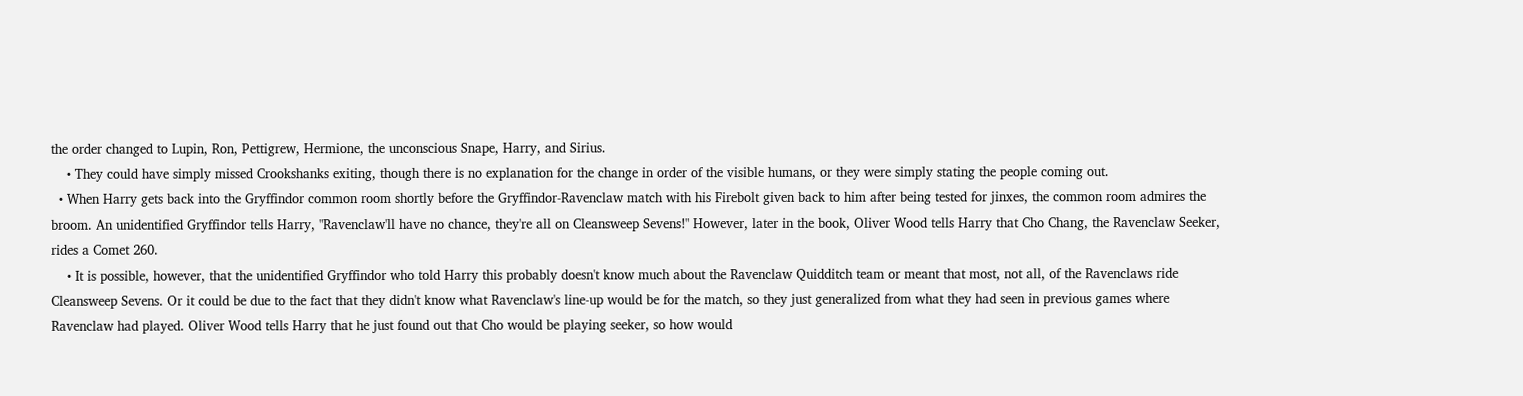the order changed to Lupin, Ron, Pettigrew, Hermione, the unconscious Snape, Harry, and Sirius.
    • They could have simply missed Crookshanks exiting, though there is no explanation for the change in order of the visible humans, or they were simply stating the people coming out.
  • When Harry gets back into the Gryffindor common room shortly before the Gryffindor-Ravenclaw match with his Firebolt given back to him after being tested for jinxes, the common room admires the broom. An unidentified Gryffindor tells Harry, "Ravenclaw'll have no chance, they're all on Cleansweep Sevens!" However, later in the book, Oliver Wood tells Harry that Cho Chang, the Ravenclaw Seeker, rides a Comet 260.
    • It is possible, however, that the unidentified Gryffindor who told Harry this probably doesn't know much about the Ravenclaw Quidditch team or meant that most, not all, of the Ravenclaws ride Cleansweep Sevens. Or it could be due to the fact that they didn't know what Ravenclaw's line-up would be for the match, so they just generalized from what they had seen in previous games where Ravenclaw had played. Oliver Wood tells Harry that he just found out that Cho would be playing seeker, so how would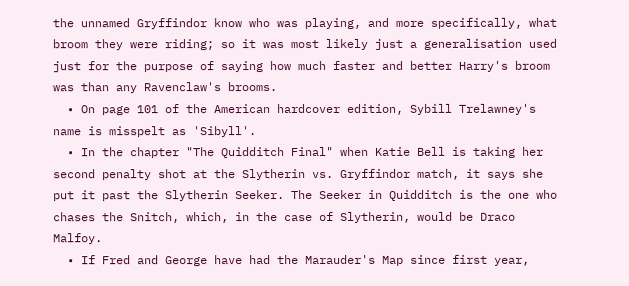the unnamed Gryffindor know who was playing, and more specifically, what broom they were riding; so it was most likely just a generalisation used just for the purpose of saying how much faster and better Harry's broom was than any Ravenclaw's brooms.
  • On page 101 of the American hardcover edition, Sybill Trelawney's name is misspelt as 'Sibyll'.
  • In the chapter "The Quidditch Final" when Katie Bell is taking her second penalty shot at the Slytherin vs. Gryffindor match, it says she put it past the Slytherin Seeker. The Seeker in Quidditch is the one who chases the Snitch, which, in the case of Slytherin, would be Draco Malfoy.
  • If Fred and George have had the Marauder's Map since first year,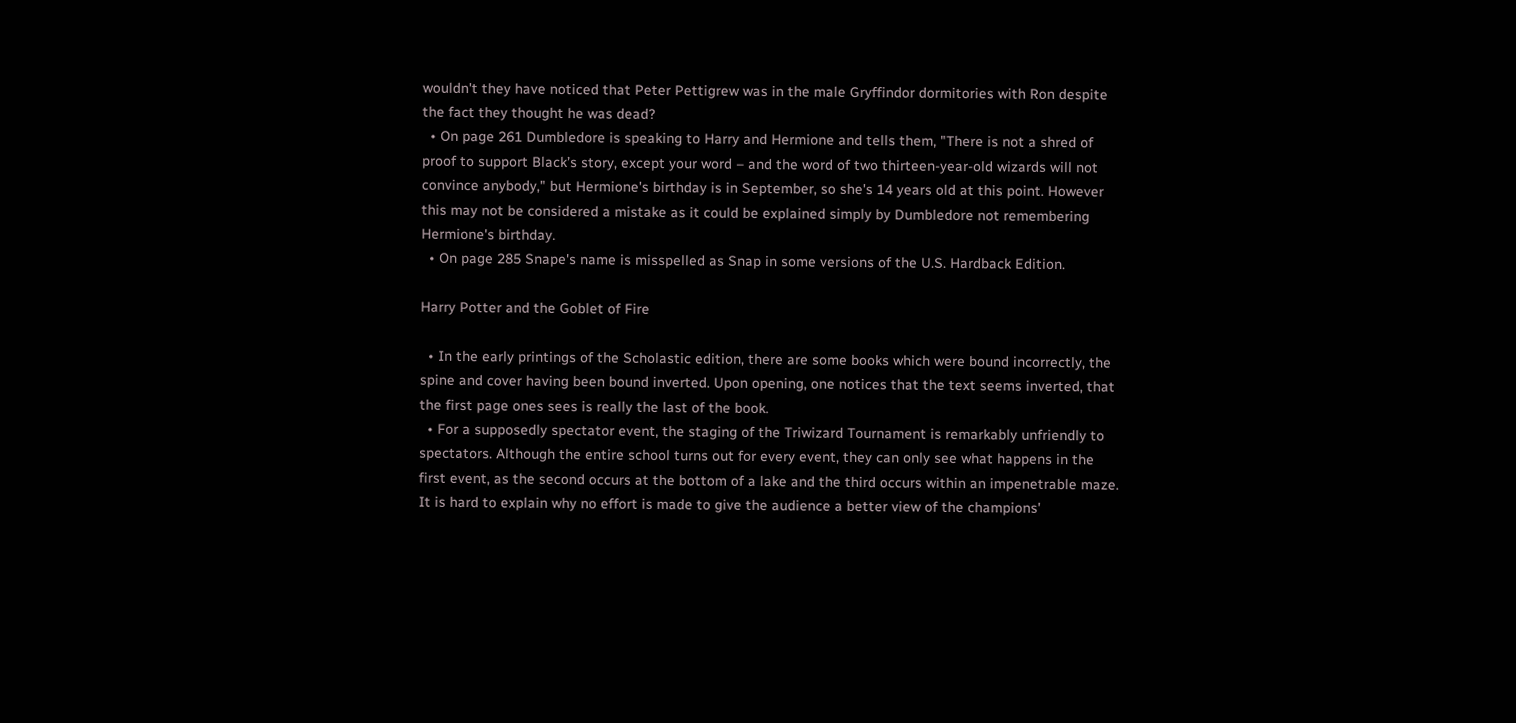wouldn't they have noticed that Peter Pettigrew was in the male Gryffindor dormitories with Ron despite the fact they thought he was dead?
  • On page 261 Dumbledore is speaking to Harry and Hermione and tells them, "There is not a shred of proof to support Black’s story, except your word – and the word of two thirteen-year-old wizards will not convince anybody," but Hermione's birthday is in September, so she's 14 years old at this point. However this may not be considered a mistake as it could be explained simply by Dumbledore not remembering Hermione's birthday.
  • On page 285 Snape's name is misspelled as Snap in some versions of the U.S. Hardback Edition.

Harry Potter and the Goblet of Fire

  • In the early printings of the Scholastic edition, there are some books which were bound incorrectly, the spine and cover having been bound inverted. Upon opening, one notices that the text seems inverted, that the first page ones sees is really the last of the book.
  • For a supposedly spectator event, the staging of the Triwizard Tournament is remarkably unfriendly to spectators. Although the entire school turns out for every event, they can only see what happens in the first event, as the second occurs at the bottom of a lake and the third occurs within an impenetrable maze. It is hard to explain why no effort is made to give the audience a better view of the champions'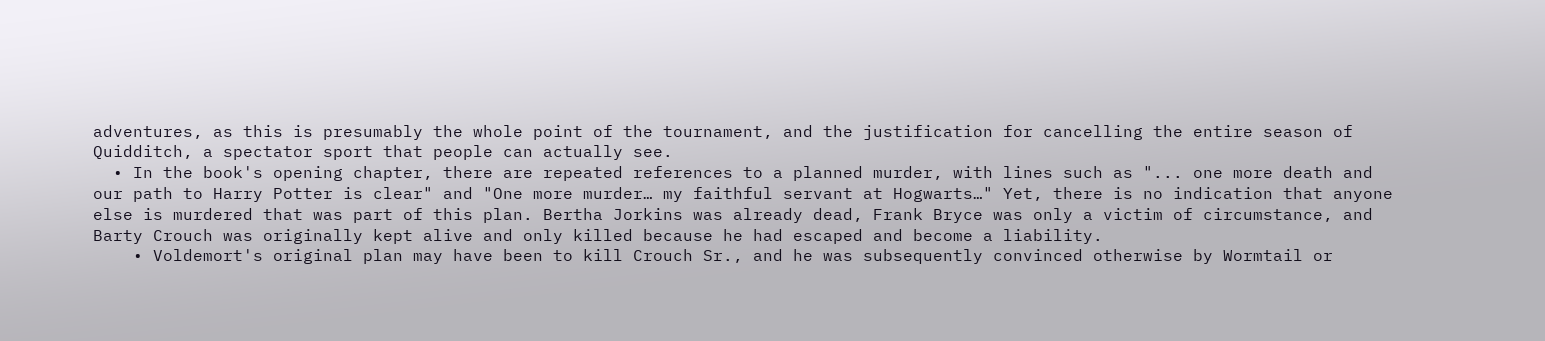adventures, as this is presumably the whole point of the tournament, and the justification for cancelling the entire season of Quidditch, a spectator sport that people can actually see.
  • In the book's opening chapter, there are repeated references to a planned murder, with lines such as "... one more death and our path to Harry Potter is clear" and "One more murder… my faithful servant at Hogwarts…" Yet, there is no indication that anyone else is murdered that was part of this plan. Bertha Jorkins was already dead, Frank Bryce was only a victim of circumstance, and Barty Crouch was originally kept alive and only killed because he had escaped and become a liability.
    • Voldemort's original plan may have been to kill Crouch Sr., and he was subsequently convinced otherwise by Wormtail or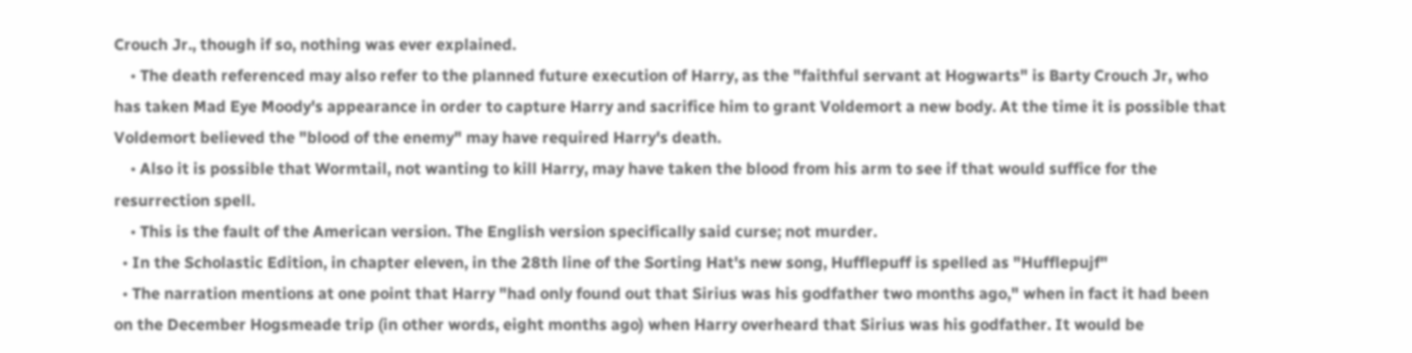Crouch Jr., though if so, nothing was ever explained.
    • The death referenced may also refer to the planned future execution of Harry, as the "faithful servant at Hogwarts" is Barty Crouch Jr, who has taken Mad Eye Moody's appearance in order to capture Harry and sacrifice him to grant Voldemort a new body. At the time it is possible that Voldemort believed the "blood of the enemy" may have required Harry's death.
    • Also it is possible that Wormtail, not wanting to kill Harry, may have taken the blood from his arm to see if that would suffice for the resurrection spell.
    • This is the fault of the American version. The English version specifically said curse; not murder.
  • In the Scholastic Edition, in chapter eleven, in the 28th line of the Sorting Hat's new song, Hufflepuff is spelled as "Hufflepujf"
  • The narration mentions at one point that Harry "had only found out that Sirius was his godfather two months ago," when in fact it had been on the December Hogsmeade trip (in other words, eight months ago) when Harry overheard that Sirius was his godfather. It would be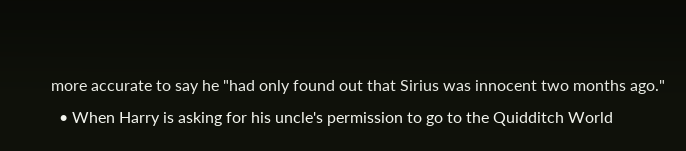more accurate to say he "had only found out that Sirius was innocent two months ago."
  • When Harry is asking for his uncle's permission to go to the Quidditch World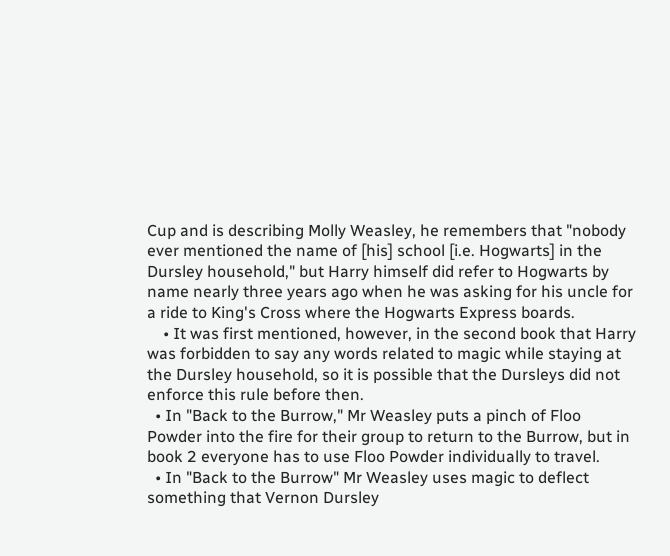Cup and is describing Molly Weasley, he remembers that "nobody ever mentioned the name of [his] school [i.e. Hogwarts] in the Dursley household," but Harry himself did refer to Hogwarts by name nearly three years ago when he was asking for his uncle for a ride to King's Cross where the Hogwarts Express boards.
    • It was first mentioned, however, in the second book that Harry was forbidden to say any words related to magic while staying at the Dursley household, so it is possible that the Dursleys did not enforce this rule before then.
  • In "Back to the Burrow," Mr Weasley puts a pinch of Floo Powder into the fire for their group to return to the Burrow, but in book 2 everyone has to use Floo Powder individually to travel.
  • In "Back to the Burrow" Mr Weasley uses magic to deflect something that Vernon Dursley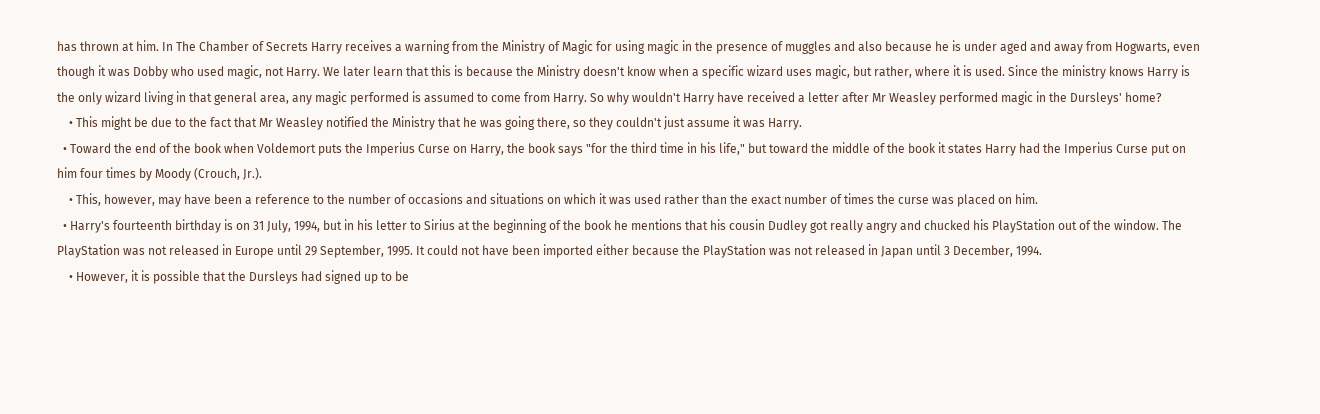has thrown at him. In The Chamber of Secrets Harry receives a warning from the Ministry of Magic for using magic in the presence of muggles and also because he is under aged and away from Hogwarts, even though it was Dobby who used magic, not Harry. We later learn that this is because the Ministry doesn't know when a specific wizard uses magic, but rather, where it is used. Since the ministry knows Harry is the only wizard living in that general area, any magic performed is assumed to come from Harry. So why wouldn't Harry have received a letter after Mr Weasley performed magic in the Dursleys' home?
    • This might be due to the fact that Mr Weasley notified the Ministry that he was going there, so they couldn't just assume it was Harry.
  • Toward the end of the book when Voldemort puts the Imperius Curse on Harry, the book says "for the third time in his life," but toward the middle of the book it states Harry had the Imperius Curse put on him four times by Moody (Crouch, Jr.).
    • This, however, may have been a reference to the number of occasions and situations on which it was used rather than the exact number of times the curse was placed on him.
  • Harry's fourteenth birthday is on 31 July, 1994, but in his letter to Sirius at the beginning of the book he mentions that his cousin Dudley got really angry and chucked his PlayStation out of the window. The PlayStation was not released in Europe until 29 September, 1995. It could not have been imported either because the PlayStation was not released in Japan until 3 December, 1994.
    • However, it is possible that the Dursleys had signed up to be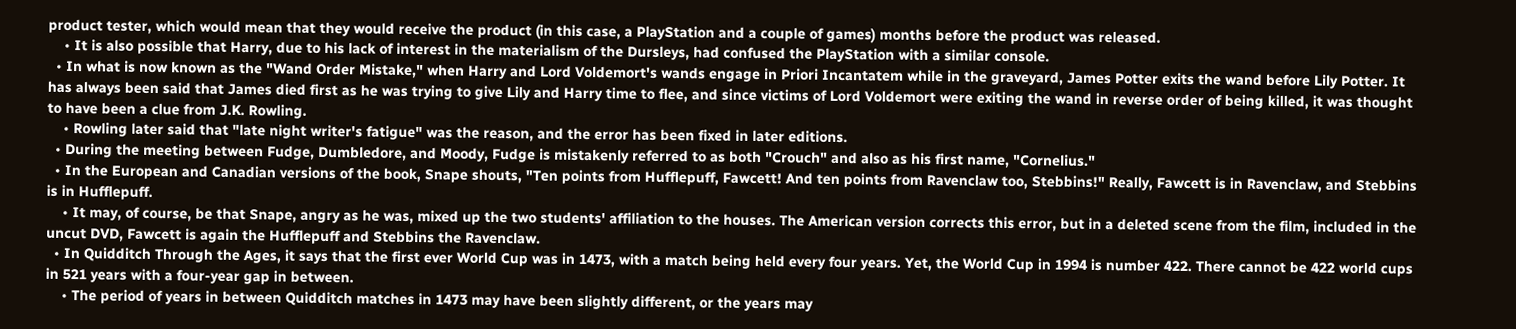product tester, which would mean that they would receive the product (in this case, a PlayStation and a couple of games) months before the product was released.
    • It is also possible that Harry, due to his lack of interest in the materialism of the Dursleys, had confused the PlayStation with a similar console.
  • In what is now known as the "Wand Order Mistake," when Harry and Lord Voldemort's wands engage in Priori Incantatem while in the graveyard, James Potter exits the wand before Lily Potter. It has always been said that James died first as he was trying to give Lily and Harry time to flee, and since victims of Lord Voldemort were exiting the wand in reverse order of being killed, it was thought to have been a clue from J.K. Rowling.
    • Rowling later said that "late night writer's fatigue" was the reason, and the error has been fixed in later editions.
  • During the meeting between Fudge, Dumbledore, and Moody, Fudge is mistakenly referred to as both "Crouch" and also as his first name, "Cornelius."
  • In the European and Canadian versions of the book, Snape shouts, "Ten points from Hufflepuff, Fawcett! And ten points from Ravenclaw too, Stebbins!" Really, Fawcett is in Ravenclaw, and Stebbins is in Hufflepuff.
    • It may, of course, be that Snape, angry as he was, mixed up the two students' affiliation to the houses. The American version corrects this error, but in a deleted scene from the film, included in the uncut DVD, Fawcett is again the Hufflepuff and Stebbins the Ravenclaw.
  • In Quidditch Through the Ages, it says that the first ever World Cup was in 1473, with a match being held every four years. Yet, the World Cup in 1994 is number 422. There cannot be 422 world cups in 521 years with a four-year gap in between.
    • The period of years in between Quidditch matches in 1473 may have been slightly different, or the years may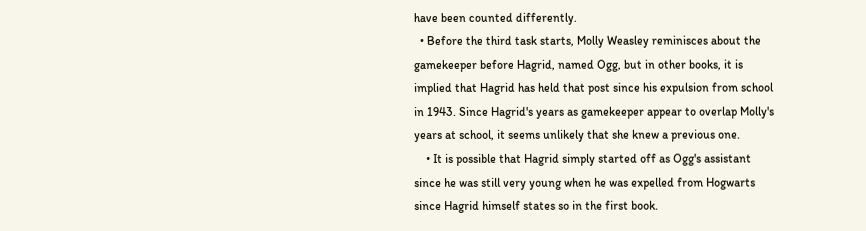have been counted differently.
  • Before the third task starts, Molly Weasley reminisces about the gamekeeper before Hagrid, named Ogg, but in other books, it is implied that Hagrid has held that post since his expulsion from school in 1943. Since Hagrid's years as gamekeeper appear to overlap Molly's years at school, it seems unlikely that she knew a previous one.
    • It is possible that Hagrid simply started off as Ogg's assistant since he was still very young when he was expelled from Hogwarts since Hagrid himself states so in the first book.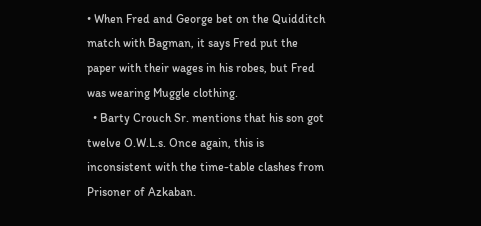• When Fred and George bet on the Quidditch match with Bagman, it says Fred put the paper with their wages in his robes, but Fred was wearing Muggle clothing.
  • Barty Crouch Sr. mentions that his son got twelve O.W.L.s. Once again, this is inconsistent with the time-table clashes from Prisoner of Azkaban.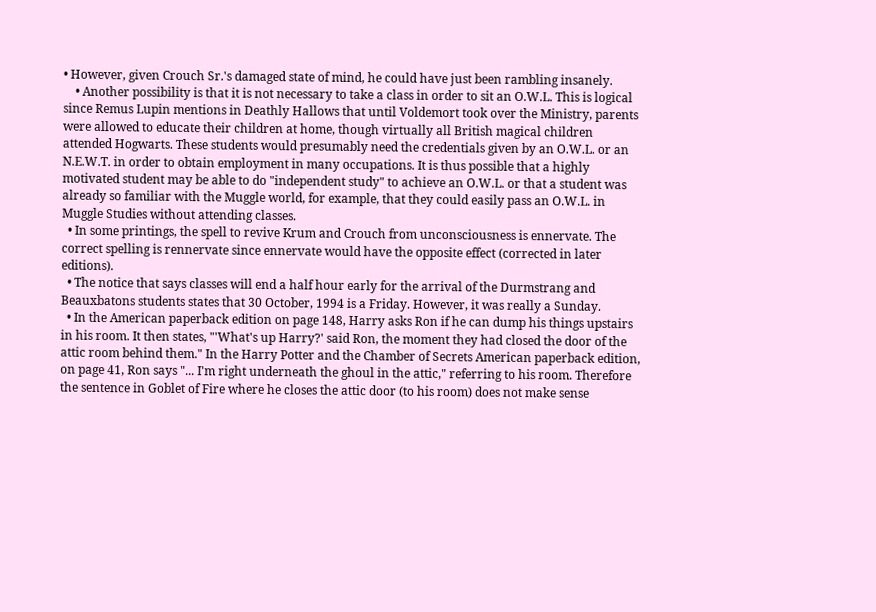• However, given Crouch Sr.'s damaged state of mind, he could have just been rambling insanely.
    • Another possibility is that it is not necessary to take a class in order to sit an O.W.L. This is logical since Remus Lupin mentions in Deathly Hallows that until Voldemort took over the Ministry, parents were allowed to educate their children at home, though virtually all British magical children attended Hogwarts. These students would presumably need the credentials given by an O.W.L. or an N.E.W.T. in order to obtain employment in many occupations. It is thus possible that a highly motivated student may be able to do "independent study" to achieve an O.W.L. or that a student was already so familiar with the Muggle world, for example, that they could easily pass an O.W.L. in Muggle Studies without attending classes.
  • In some printings, the spell to revive Krum and Crouch from unconsciousness is ennervate. The correct spelling is rennervate since ennervate would have the opposite effect (corrected in later editions).
  • The notice that says classes will end a half hour early for the arrival of the Durmstrang and Beauxbatons students states that 30 October, 1994 is a Friday. However, it was really a Sunday.
  • In the American paperback edition on page 148, Harry asks Ron if he can dump his things upstairs in his room. It then states, "'What's up Harry?' said Ron, the moment they had closed the door of the attic room behind them." In the Harry Potter and the Chamber of Secrets American paperback edition, on page 41, Ron says "... I'm right underneath the ghoul in the attic," referring to his room. Therefore the sentence in Goblet of Fire where he closes the attic door (to his room) does not make sense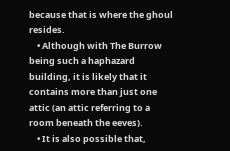because that is where the ghoul resides.
    • Although with The Burrow being such a haphazard building, it is likely that it contains more than just one attic (an attic referring to a room beneath the eeves).
    • It is also possible that,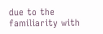due to the familiarity with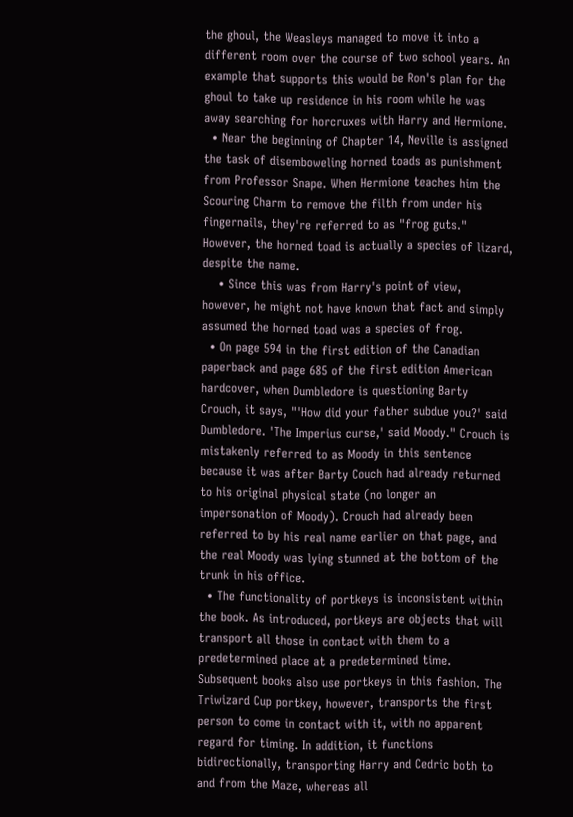the ghoul, the Weasleys managed to move it into a different room over the course of two school years. An example that supports this would be Ron's plan for the ghoul to take up residence in his room while he was away searching for horcruxes with Harry and Hermione.
  • Near the beginning of Chapter 14, Neville is assigned the task of disemboweling horned toads as punishment from Professor Snape. When Hermione teaches him the Scouring Charm to remove the filth from under his fingernails, they're referred to as "frog guts." However, the horned toad is actually a species of lizard, despite the name.
    • Since this was from Harry's point of view, however, he might not have known that fact and simply assumed the horned toad was a species of frog.
  • On page 594 in the first edition of the Canadian paperback and page 685 of the first edition American hardcover, when Dumbledore is questioning Barty Crouch, it says, "'How did your father subdue you?' said Dumbledore. 'The Imperius curse,' said Moody." Crouch is mistakenly referred to as Moody in this sentence because it was after Barty Couch had already returned to his original physical state (no longer an impersonation of Moody). Crouch had already been referred to by his real name earlier on that page, and the real Moody was lying stunned at the bottom of the trunk in his office.
  • The functionality of portkeys is inconsistent within the book. As introduced, portkeys are objects that will transport all those in contact with them to a predetermined place at a predetermined time. Subsequent books also use portkeys in this fashion. The Triwizard Cup portkey, however, transports the first person to come in contact with it, with no apparent regard for timing. In addition, it functions bidirectionally, transporting Harry and Cedric both to and from the Maze, whereas all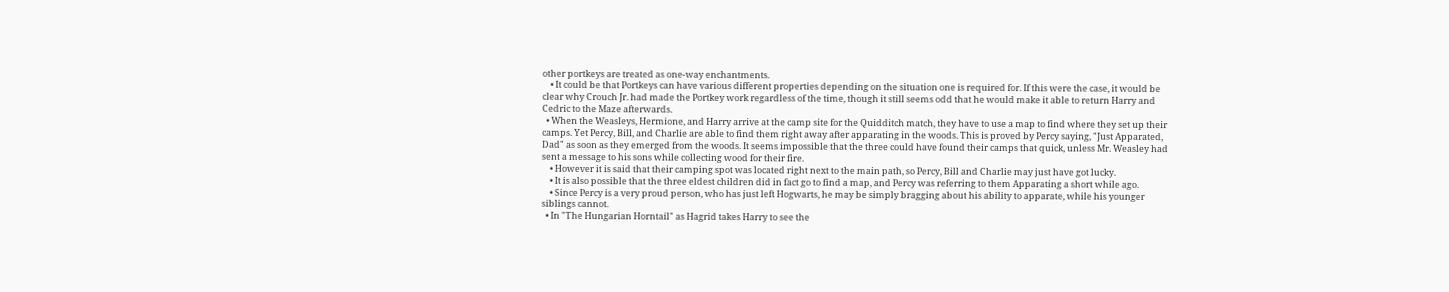other portkeys are treated as one-way enchantments.
    • It could be that Portkeys can have various different properties depending on the situation one is required for. If this were the case, it would be clear why Crouch Jr. had made the Portkey work regardless of the time, though it still seems odd that he would make it able to return Harry and Cedric to the Maze afterwards.
  • When the Weasleys, Hermione, and Harry arrive at the camp site for the Quidditch match, they have to use a map to find where they set up their camps. Yet Percy, Bill, and Charlie are able to find them right away after apparating in the woods. This is proved by Percy saying, "Just Apparated, Dad" as soon as they emerged from the woods. It seems impossible that the three could have found their camps that quick, unless Mr. Weasley had sent a message to his sons while collecting wood for their fire.
    • However it is said that their camping spot was located right next to the main path, so Percy, Bill and Charlie may just have got lucky.
    • It is also possible that the three eldest children did in fact go to find a map, and Percy was referring to them Apparating a short while ago.
    • Since Percy is a very proud person, who has just left Hogwarts, he may be simply bragging about his ability to apparate, while his younger siblings cannot.
  • In "The Hungarian Horntail" as Hagrid takes Harry to see the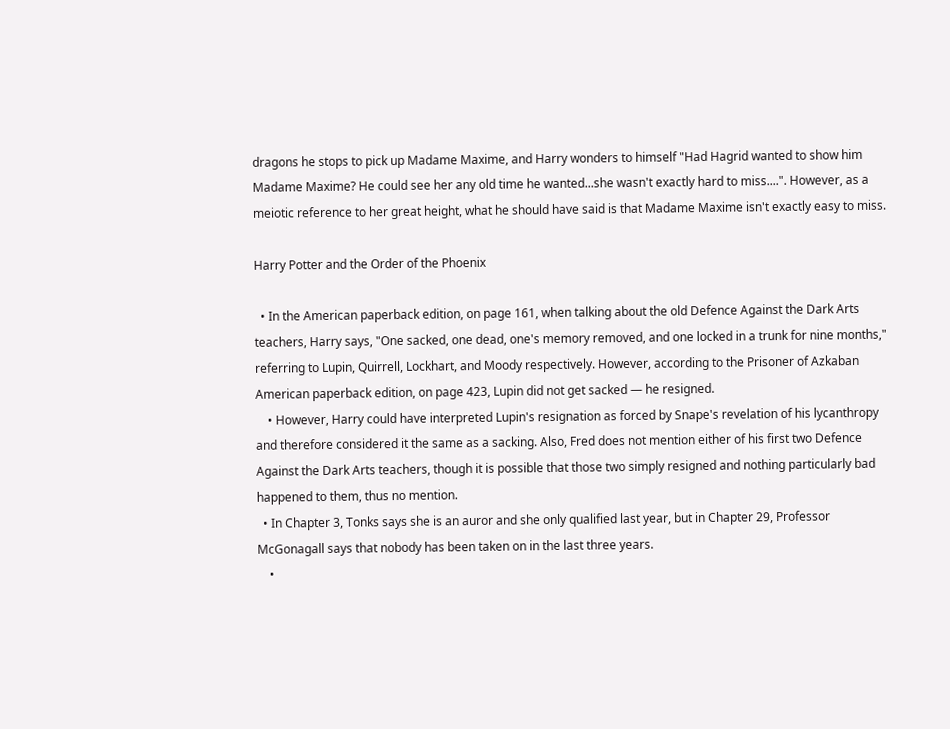dragons he stops to pick up Madame Maxime, and Harry wonders to himself "Had Hagrid wanted to show him Madame Maxime? He could see her any old time he wanted...she wasn't exactly hard to miss....". However, as a meiotic reference to her great height, what he should have said is that Madame Maxime isn't exactly easy to miss.

Harry Potter and the Order of the Phoenix

  • In the American paperback edition, on page 161, when talking about the old Defence Against the Dark Arts teachers, Harry says, "One sacked, one dead, one's memory removed, and one locked in a trunk for nine months," referring to Lupin, Quirrell, Lockhart, and Moody respectively. However, according to the Prisoner of Azkaban American paperback edition, on page 423, Lupin did not get sacked — he resigned.
    • However, Harry could have interpreted Lupin's resignation as forced by Snape's revelation of his lycanthropy and therefore considered it the same as a sacking. Also, Fred does not mention either of his first two Defence Against the Dark Arts teachers, though it is possible that those two simply resigned and nothing particularly bad happened to them, thus no mention.
  • In Chapter 3, Tonks says she is an auror and she only qualified last year, but in Chapter 29, Professor McGonagall says that nobody has been taken on in the last three years.
    •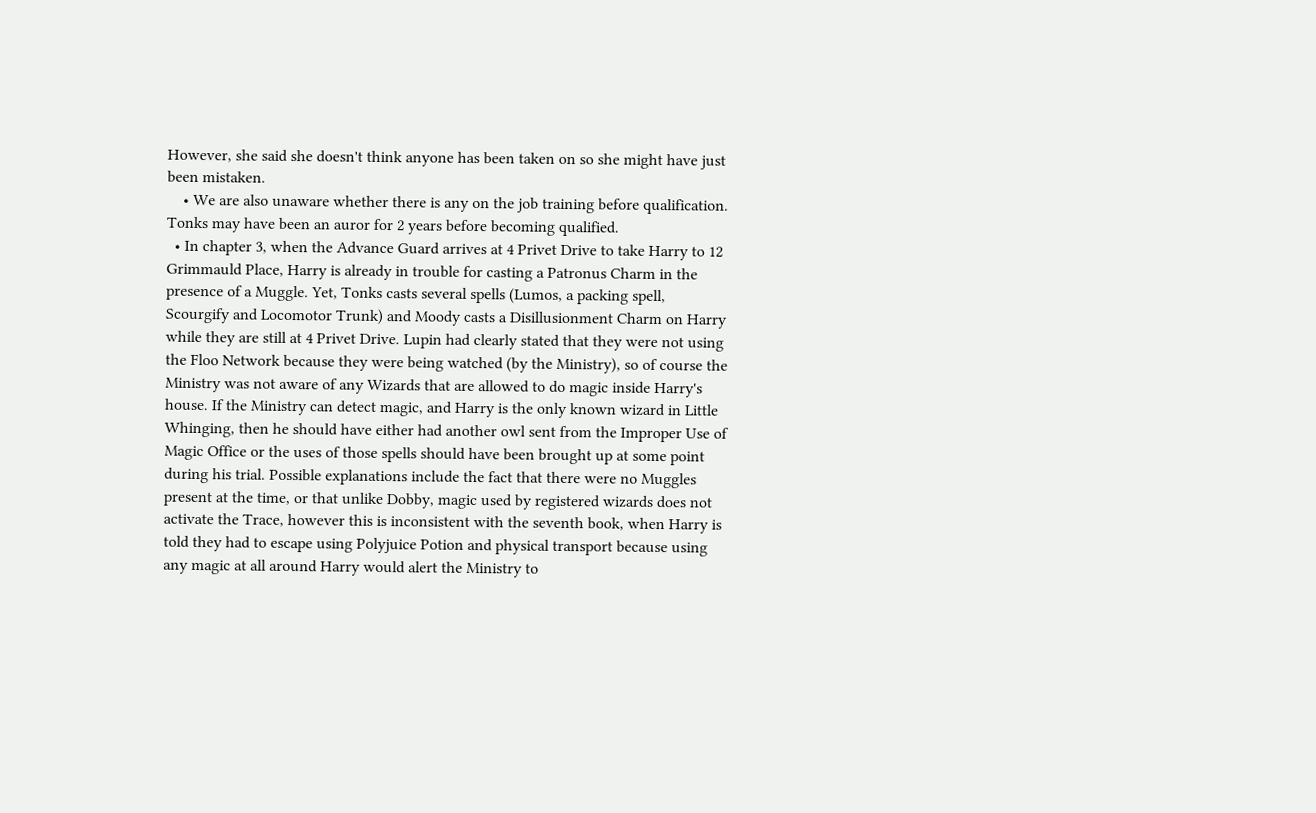However, she said she doesn't think anyone has been taken on so she might have just been mistaken.
    • We are also unaware whether there is any on the job training before qualification. Tonks may have been an auror for 2 years before becoming qualified.
  • In chapter 3, when the Advance Guard arrives at 4 Privet Drive to take Harry to 12 Grimmauld Place, Harry is already in trouble for casting a Patronus Charm in the presence of a Muggle. Yet, Tonks casts several spells (Lumos, a packing spell, Scourgify and Locomotor Trunk) and Moody casts a Disillusionment Charm on Harry while they are still at 4 Privet Drive. Lupin had clearly stated that they were not using the Floo Network because they were being watched (by the Ministry), so of course the Ministry was not aware of any Wizards that are allowed to do magic inside Harry's house. If the Ministry can detect magic, and Harry is the only known wizard in Little Whinging, then he should have either had another owl sent from the Improper Use of Magic Office or the uses of those spells should have been brought up at some point during his trial. Possible explanations include the fact that there were no Muggles present at the time, or that unlike Dobby, magic used by registered wizards does not activate the Trace, however this is inconsistent with the seventh book, when Harry is told they had to escape using Polyjuice Potion and physical transport because using any magic at all around Harry would alert the Ministry to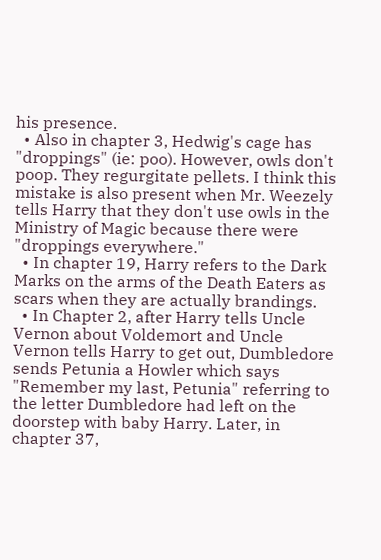his presence.
  • Also in chapter 3, Hedwig's cage has "droppings" (ie: poo). However, owls don't poop. They regurgitate pellets. I think this mistake is also present when Mr. Weezely tells Harry that they don't use owls in the Ministry of Magic because there were "droppings everywhere."
  • In chapter 19, Harry refers to the Dark Marks on the arms of the Death Eaters as scars when they are actually brandings.
  • In Chapter 2, after Harry tells Uncle Vernon about Voldemort and Uncle Vernon tells Harry to get out, Dumbledore sends Petunia a Howler which says "Remember my last, Petunia" referring to the letter Dumbledore had left on the doorstep with baby Harry. Later, in chapter 37,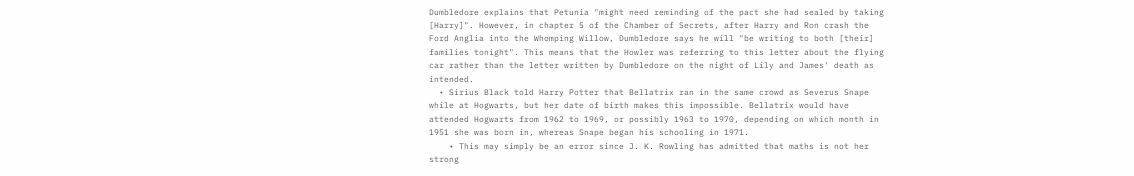Dumbledore explains that Petunia "might need reminding of the pact she had sealed by taking [Harry]". However, in chapter 5 of the Chamber of Secrets, after Harry and Ron crash the Ford Anglia into the Whomping Willow, Dumbledore says he will "be writing to both [their] families tonight". This means that the Howler was referring to this letter about the flying car rather than the letter written by Dumbledore on the night of Lily and James' death as intended.
  • Sirius Black told Harry Potter that Bellatrix ran in the same crowd as Severus Snape while at Hogwarts, but her date of birth makes this impossible. Bellatrix would have attended Hogwarts from 1962 to 1969, or possibly 1963 to 1970, depending on which month in 1951 she was born in, whereas Snape began his schooling in 1971.
    • This may simply be an error since J. K. Rowling has admitted that maths is not her strong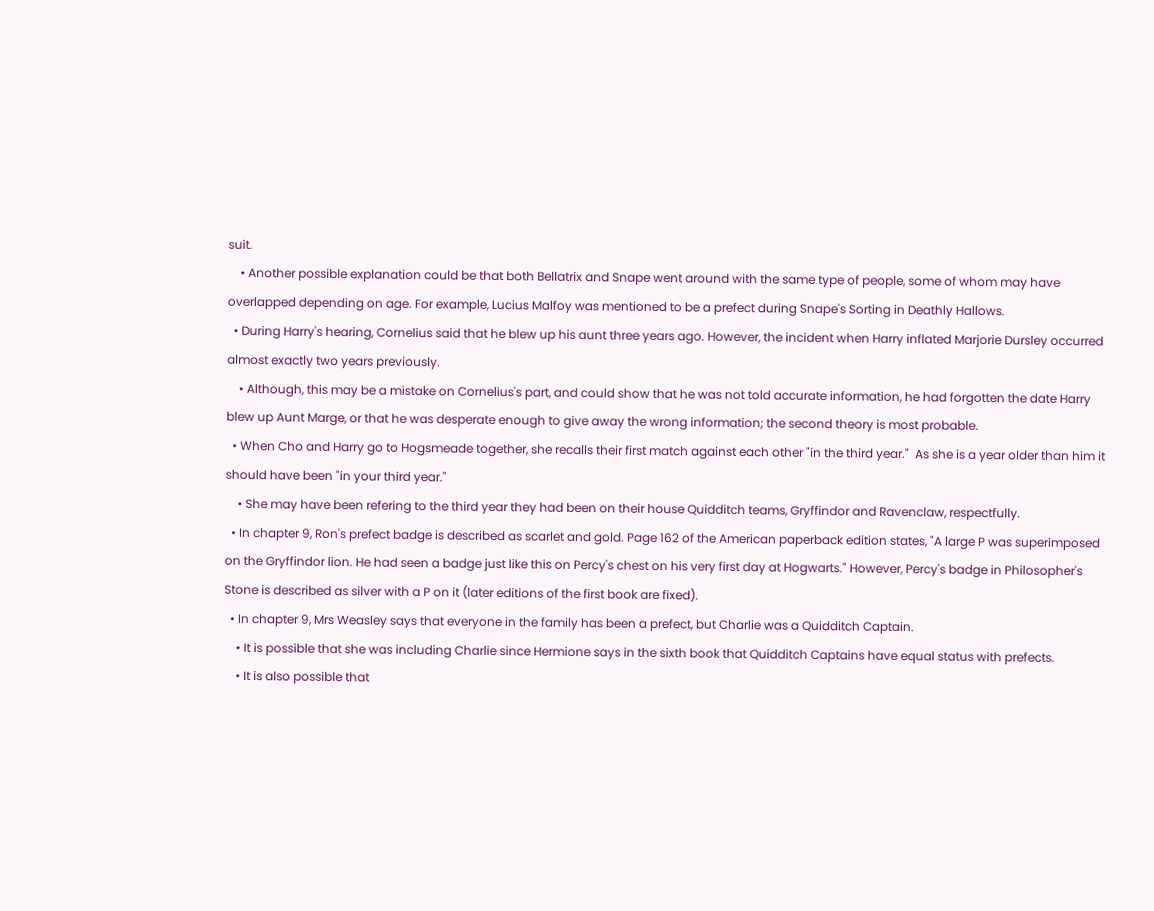suit.
    • Another possible explanation could be that both Bellatrix and Snape went around with the same type of people, some of whom may have overlapped depending on age. For example, Lucius Malfoy was mentioned to be a prefect during Snape's Sorting in Deathly Hallows.
  • During Harry's hearing, Cornelius said that he blew up his aunt three years ago. However, the incident when Harry inflated Marjorie Dursley occurred almost exactly two years previously.
    • Although, this may be a mistake on Cornelius's part, and could show that he was not told accurate information, he had forgotten the date Harry blew up Aunt Marge, or that he was desperate enough to give away the wrong information; the second theory is most probable.
  • When Cho and Harry go to Hogsmeade together, she recalls their first match against each other "in the third year."  As she is a year older than him it should have been "in your third year."
    • She may have been refering to the third year they had been on their house Quidditch teams, Gryffindor and Ravenclaw, respectfully.
  • In chapter 9, Ron's prefect badge is described as scarlet and gold. Page 162 of the American paperback edition states, "A large P was superimposed on the Gryffindor lion. He had seen a badge just like this on Percy's chest on his very first day at Hogwarts." However, Percy's badge in Philosopher's Stone is described as silver with a P on it (later editions of the first book are fixed).
  • In chapter 9, Mrs Weasley says that everyone in the family has been a prefect, but Charlie was a Quidditch Captain.
    • It is possible that she was including Charlie since Hermione says in the sixth book that Quidditch Captains have equal status with prefects.
    • It is also possible that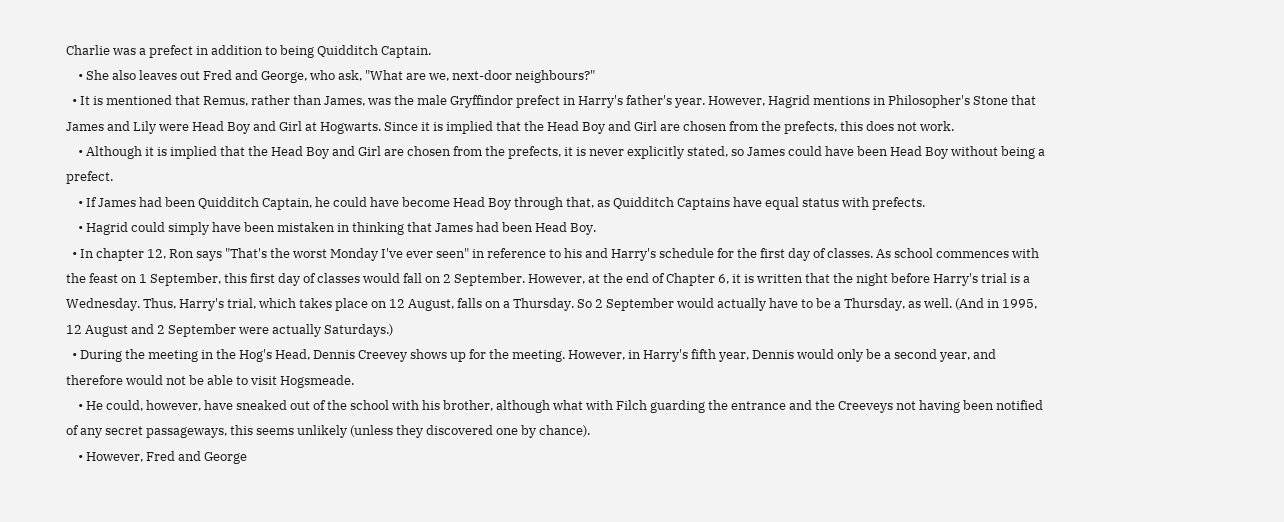Charlie was a prefect in addition to being Quidditch Captain.
    • She also leaves out Fred and George, who ask, "What are we, next-door neighbours?"
  • It is mentioned that Remus, rather than James, was the male Gryffindor prefect in Harry's father's year. However, Hagrid mentions in Philosopher's Stone that James and Lily were Head Boy and Girl at Hogwarts. Since it is implied that the Head Boy and Girl are chosen from the prefects, this does not work.
    • Although it is implied that the Head Boy and Girl are chosen from the prefects, it is never explicitly stated, so James could have been Head Boy without being a prefect.
    • If James had been Quidditch Captain, he could have become Head Boy through that, as Quidditch Captains have equal status with prefects.
    • Hagrid could simply have been mistaken in thinking that James had been Head Boy.
  • In chapter 12, Ron says "That's the worst Monday I've ever seen" in reference to his and Harry's schedule for the first day of classes. As school commences with the feast on 1 September, this first day of classes would fall on 2 September. However, at the end of Chapter 6, it is written that the night before Harry's trial is a Wednesday. Thus, Harry's trial, which takes place on 12 August, falls on a Thursday. So 2 September would actually have to be a Thursday, as well. (And in 1995, 12 August and 2 September were actually Saturdays.)
  • During the meeting in the Hog's Head, Dennis Creevey shows up for the meeting. However, in Harry's fifth year, Dennis would only be a second year, and therefore would not be able to visit Hogsmeade.
    • He could, however, have sneaked out of the school with his brother, although what with Filch guarding the entrance and the Creeveys not having been notified of any secret passageways, this seems unlikely (unless they discovered one by chance).
    • However, Fred and George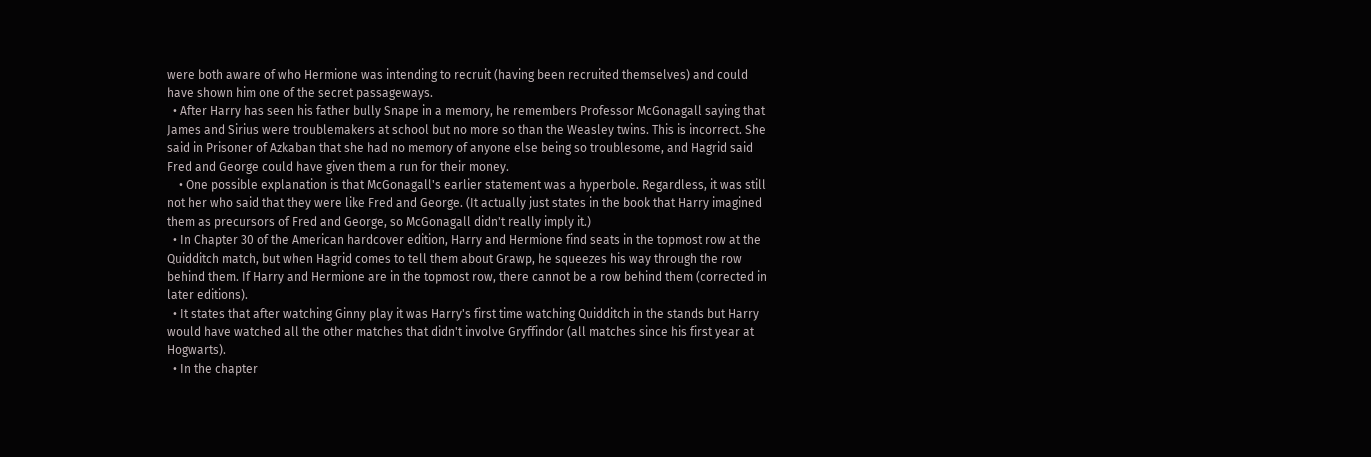were both aware of who Hermione was intending to recruit (having been recruited themselves) and could have shown him one of the secret passageways.
  • After Harry has seen his father bully Snape in a memory, he remembers Professor McGonagall saying that James and Sirius were troublemakers at school but no more so than the Weasley twins. This is incorrect. She said in Prisoner of Azkaban that she had no memory of anyone else being so troublesome, and Hagrid said Fred and George could have given them a run for their money.
    • One possible explanation is that McGonagall's earlier statement was a hyperbole. Regardless, it was still not her who said that they were like Fred and George. (It actually just states in the book that Harry imagined them as precursors of Fred and George, so McGonagall didn't really imply it.)
  • In Chapter 30 of the American hardcover edition, Harry and Hermione find seats in the topmost row at the Quidditch match, but when Hagrid comes to tell them about Grawp, he squeezes his way through the row behind them. If Harry and Hermione are in the topmost row, there cannot be a row behind them (corrected in later editions).
  • It states that after watching Ginny play it was Harry's first time watching Quidditch in the stands but Harry would have watched all the other matches that didn't involve Gryffindor (all matches since his first year at Hogwarts).
  • In the chapter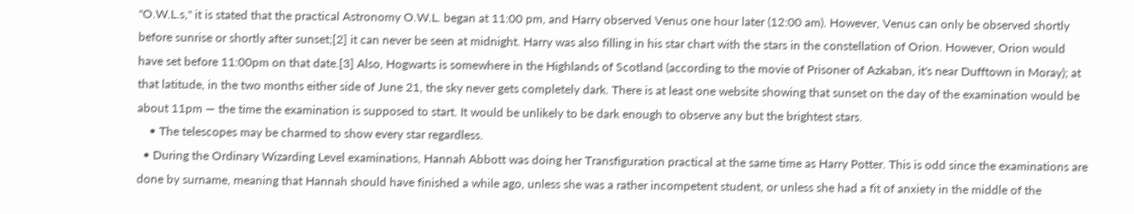"O.W.L.s," it is stated that the practical Astronomy O.W.L. began at 11:00 pm, and Harry observed Venus one hour later (12:00 am). However, Venus can only be observed shortly before sunrise or shortly after sunset;[2] it can never be seen at midnight. Harry was also filling in his star chart with the stars in the constellation of Orion. However, Orion would have set before 11:00pm on that date.[3] Also, Hogwarts is somewhere in the Highlands of Scotland (according to the movie of Prisoner of Azkaban, it's near Dufftown in Moray); at that latitude, in the two months either side of June 21, the sky never gets completely dark. There is at least one website showing that sunset on the day of the examination would be about 11pm — the time the examination is supposed to start. It would be unlikely to be dark enough to observe any but the brightest stars.
    • The telescopes may be charmed to show every star regardless.
  • During the Ordinary Wizarding Level examinations, Hannah Abbott was doing her Transfiguration practical at the same time as Harry Potter. This is odd since the examinations are done by surname, meaning that Hannah should have finished a while ago, unless she was a rather incompetent student, or unless she had a fit of anxiety in the middle of the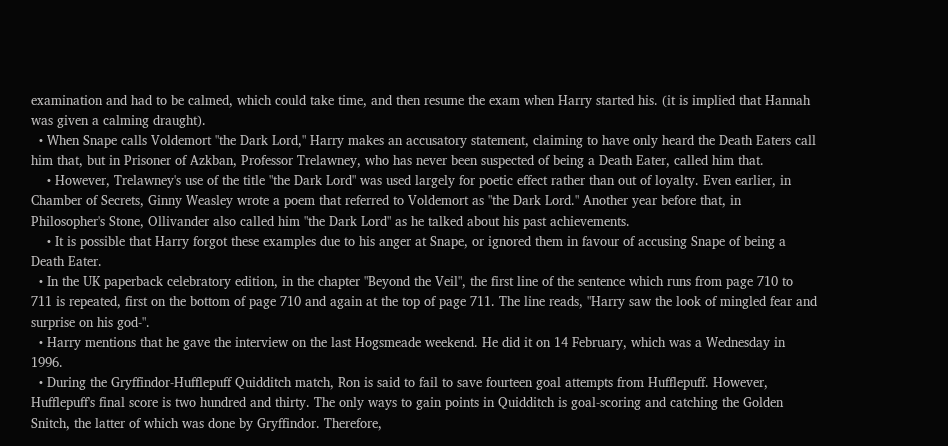examination and had to be calmed, which could take time, and then resume the exam when Harry started his. (it is implied that Hannah was given a calming draught).
  • When Snape calls Voldemort "the Dark Lord," Harry makes an accusatory statement, claiming to have only heard the Death Eaters call him that, but in Prisoner of Azkban, Professor Trelawney, who has never been suspected of being a Death Eater, called him that.
    • However, Trelawney's use of the title "the Dark Lord" was used largely for poetic effect rather than out of loyalty. Even earlier, in Chamber of Secrets, Ginny Weasley wrote a poem that referred to Voldemort as "the Dark Lord." Another year before that, in Philosopher's Stone, Ollivander also called him "the Dark Lord" as he talked about his past achievements.
    • It is possible that Harry forgot these examples due to his anger at Snape, or ignored them in favour of accusing Snape of being a Death Eater.
  • In the UK paperback celebratory edition, in the chapter "Beyond the Veil", the first line of the sentence which runs from page 710 to 711 is repeated, first on the bottom of page 710 and again at the top of page 711. The line reads, "Harry saw the look of mingled fear and surprise on his god-".
  • Harry mentions that he gave the interview on the last Hogsmeade weekend. He did it on 14 February, which was a Wednesday in 1996.
  • During the Gryffindor-Hufflepuff Quidditch match, Ron is said to fail to save fourteen goal attempts from Hufflepuff. However, Hufflepuff's final score is two hundred and thirty. The only ways to gain points in Quidditch is goal-scoring and catching the Golden Snitch, the latter of which was done by Gryffindor. Therefore,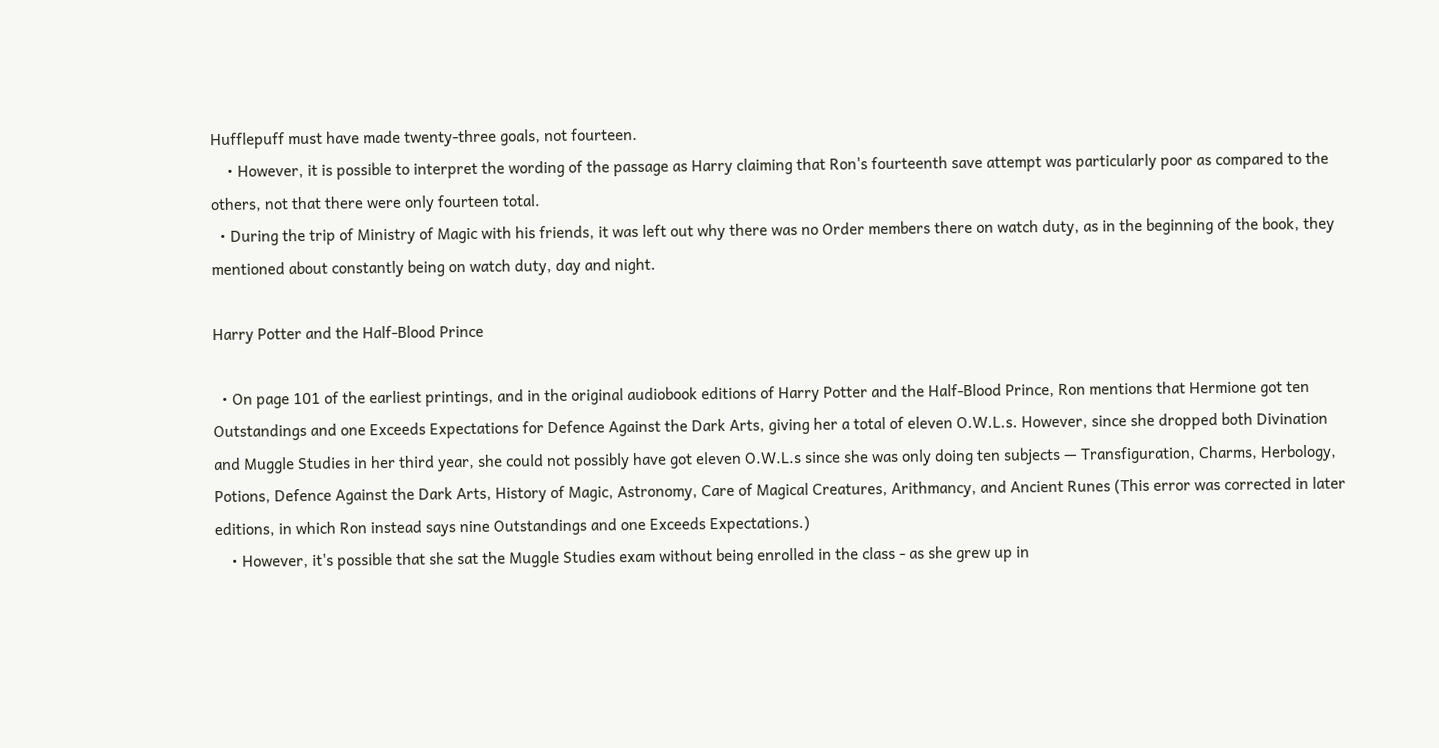Hufflepuff must have made twenty-three goals, not fourteen.
    • However, it is possible to interpret the wording of the passage as Harry claiming that Ron's fourteenth save attempt was particularly poor as compared to the others, not that there were only fourteen total.
  • During the trip of Ministry of Magic with his friends, it was left out why there was no Order members there on watch duty, as in the beginning of the book, they mentioned about constantly being on watch duty, day and night.

Harry Potter and the Half-Blood Prince

  • On page 101 of the earliest printings, and in the original audiobook editions of Harry Potter and the Half-Blood Prince, Ron mentions that Hermione got ten Outstandings and one Exceeds Expectations for Defence Against the Dark Arts, giving her a total of eleven O.W.L.s. However, since she dropped both Divination and Muggle Studies in her third year, she could not possibly have got eleven O.W.L.s since she was only doing ten subjects — Transfiguration, Charms, Herbology, Potions, Defence Against the Dark Arts, History of Magic, Astronomy, Care of Magical Creatures, Arithmancy, and Ancient Runes (This error was corrected in later editions, in which Ron instead says nine Outstandings and one Exceeds Expectations.)
    • However, it's possible that she sat the Muggle Studies exam without being enrolled in the class - as she grew up in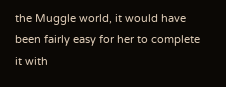the Muggle world, it would have been fairly easy for her to complete it with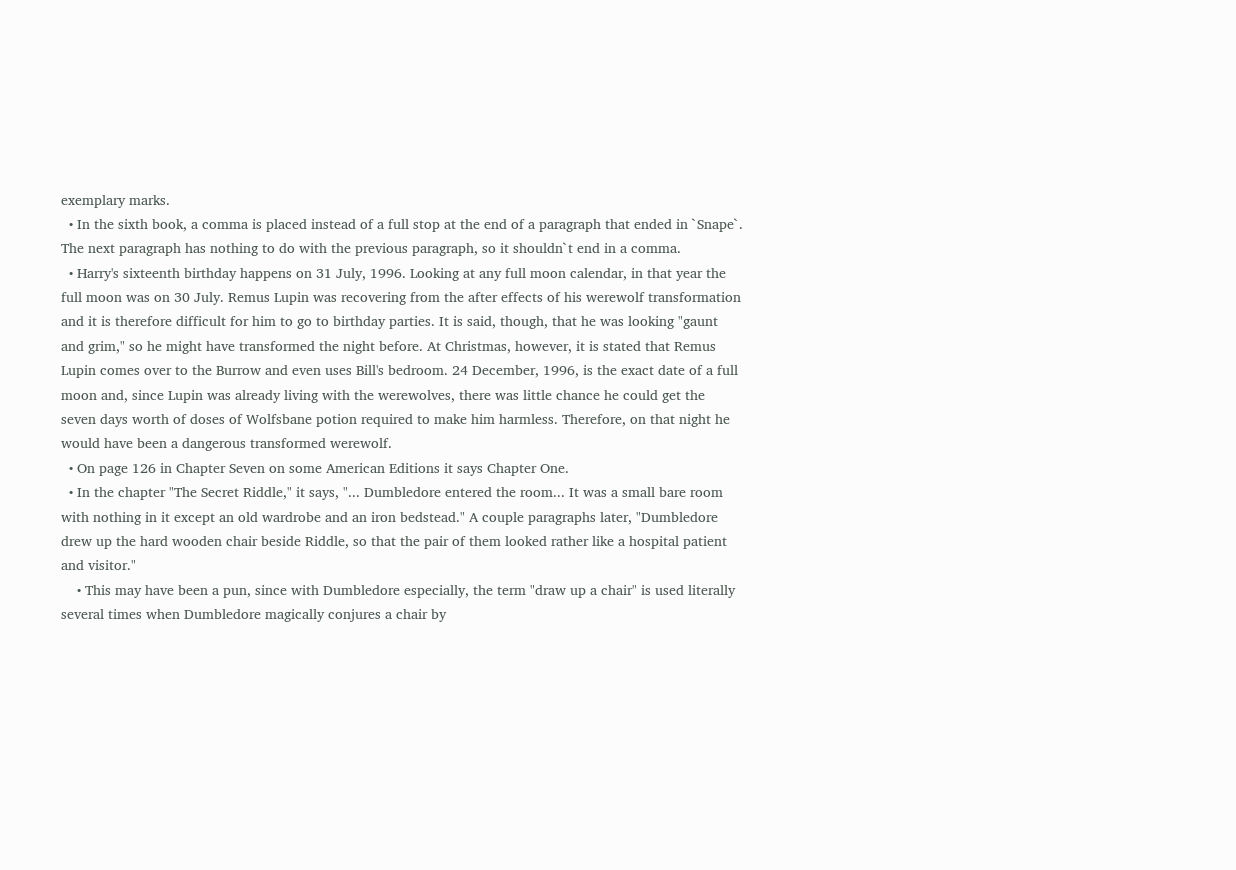exemplary marks.
  • In the sixth book, a comma is placed instead of a full stop at the end of a paragraph that ended in `Snape`. The next paragraph has nothing to do with the previous paragraph, so it shouldn`t end in a comma.
  • Harry's sixteenth birthday happens on 31 July, 1996. Looking at any full moon calendar, in that year the full moon was on 30 July. Remus Lupin was recovering from the after effects of his werewolf transformation and it is therefore difficult for him to go to birthday parties. It is said, though, that he was looking "gaunt and grim," so he might have transformed the night before. At Christmas, however, it is stated that Remus Lupin comes over to the Burrow and even uses Bill's bedroom. 24 December, 1996, is the exact date of a full moon and, since Lupin was already living with the werewolves, there was little chance he could get the seven days worth of doses of Wolfsbane potion required to make him harmless. Therefore, on that night he would have been a dangerous transformed werewolf.
  • On page 126 in Chapter Seven on some American Editions it says Chapter One.
  • In the chapter "The Secret Riddle," it says, "... Dumbledore entered the room... It was a small bare room with nothing in it except an old wardrobe and an iron bedstead." A couple paragraphs later, "Dumbledore drew up the hard wooden chair beside Riddle, so that the pair of them looked rather like a hospital patient and visitor."
    • This may have been a pun, since with Dumbledore especially, the term "draw up a chair" is used literally several times when Dumbledore magically conjures a chair by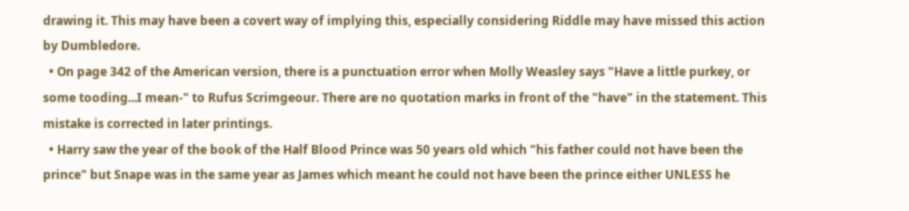drawing it. This may have been a covert way of implying this, especially considering Riddle may have missed this action by Dumbledore.
  • On page 342 of the American version, there is a punctuation error when Molly Weasley says "Have a little purkey, or some tooding...I mean-" to Rufus Scrimgeour. There are no quotation marks in front of the "have" in the statement. This mistake is corrected in later printings.
  • Harry saw the year of the book of the Half Blood Prince was 50 years old which "his father could not have been the prince" but Snape was in the same year as James which meant he could not have been the prince either UNLESS he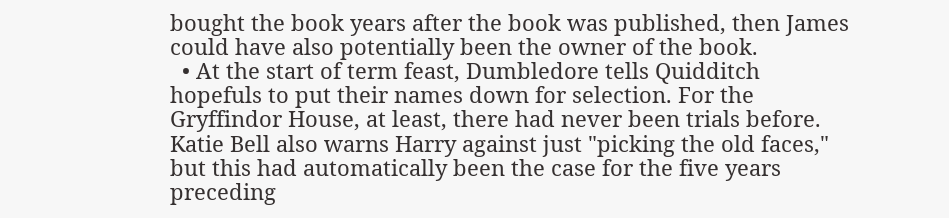bought the book years after the book was published, then James could have also potentially been the owner of the book.
  • At the start of term feast, Dumbledore tells Quidditch hopefuls to put their names down for selection. For the Gryffindor House, at least, there had never been trials before. Katie Bell also warns Harry against just "picking the old faces," but this had automatically been the case for the five years preceding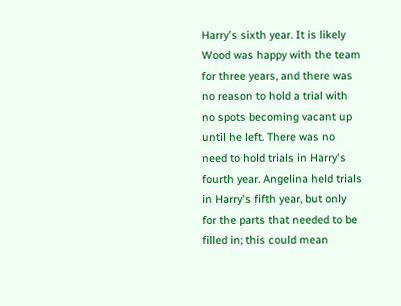Harry's sixth year. It is likely Wood was happy with the team for three years, and there was no reason to hold a trial with no spots becoming vacant up until he left. There was no need to hold trials in Harry's fourth year. Angelina held trials in Harry's fifth year, but only for the parts that needed to be filled in; this could mean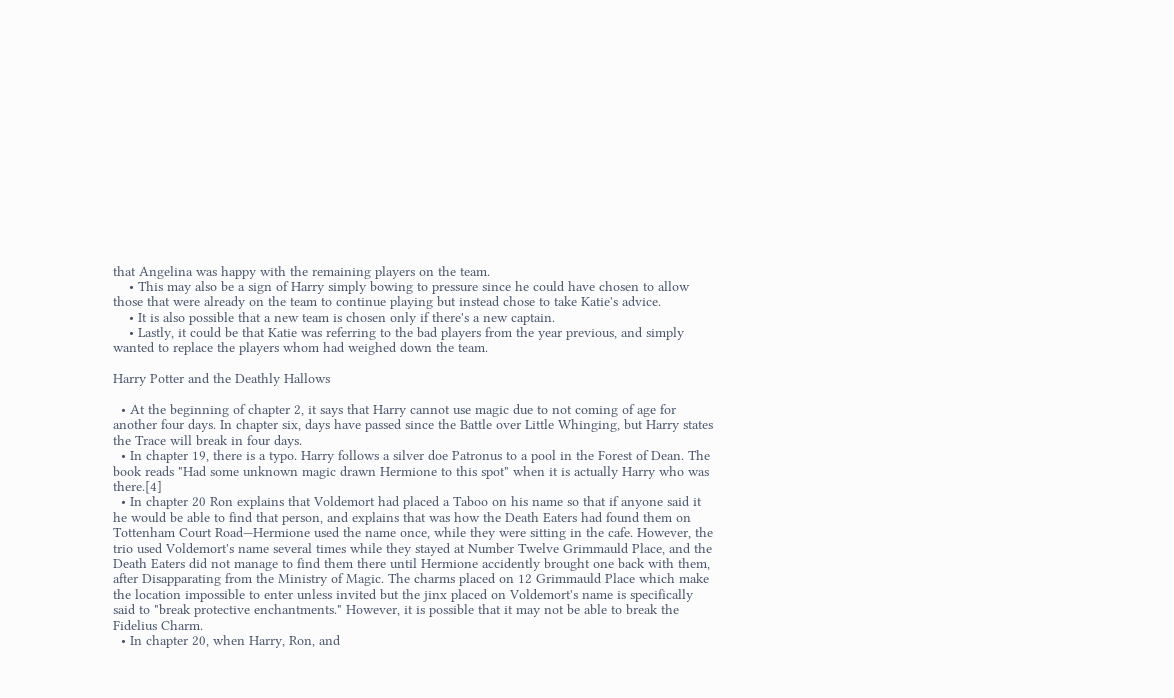that Angelina was happy with the remaining players on the team.
    • This may also be a sign of Harry simply bowing to pressure since he could have chosen to allow those that were already on the team to continue playing but instead chose to take Katie's advice.
    • It is also possible that a new team is chosen only if there's a new captain.
    • Lastly, it could be that Katie was referring to the bad players from the year previous, and simply wanted to replace the players whom had weighed down the team.

Harry Potter and the Deathly Hallows

  • At the beginning of chapter 2, it says that Harry cannot use magic due to not coming of age for another four days. In chapter six, days have passed since the Battle over Little Whinging, but Harry states the Trace will break in four days.
  • In chapter 19, there is a typo. Harry follows a silver doe Patronus to a pool in the Forest of Dean. The book reads "Had some unknown magic drawn Hermione to this spot" when it is actually Harry who was there.[4]
  • In chapter 20 Ron explains that Voldemort had placed a Taboo on his name so that if anyone said it he would be able to find that person, and explains that was how the Death Eaters had found them on Tottenham Court Road—Hermione used the name once, while they were sitting in the cafe. However, the trio used Voldemort's name several times while they stayed at Number Twelve Grimmauld Place, and the Death Eaters did not manage to find them there until Hermione accidently brought one back with them, after Disapparating from the Ministry of Magic. The charms placed on 12 Grimmauld Place which make the location impossible to enter unless invited but the jinx placed on Voldemort's name is specifically said to "break protective enchantments." However, it is possible that it may not be able to break the Fidelius Charm.
  • In chapter 20, when Harry, Ron, and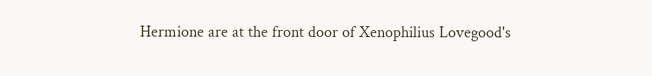Hermione are at the front door of Xenophilius Lovegood's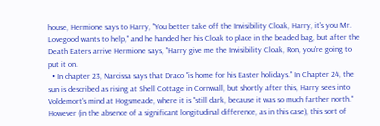house, Hermione says to Harry, "You better take off the Invisibility Cloak, Harry, it's you Mr. Lovegood wants to help," and he handed her his Cloak to place in the beaded bag, but after the Death Eaters arrive Hermione says, "Harry give me the Invisibility Cloak, Ron, you're going to put it on.
  • In chapter 23, Narcissa says that Draco "is home for his Easter holidays." In Chapter 24, the sun is described as rising at Shell Cottage in Cornwall, but shortly after this, Harry sees into Voldemort's mind at Hogsmeade, where it is "still dark, because it was so much farther north." However (in the absence of a significant longitudinal difference, as in this case), this sort of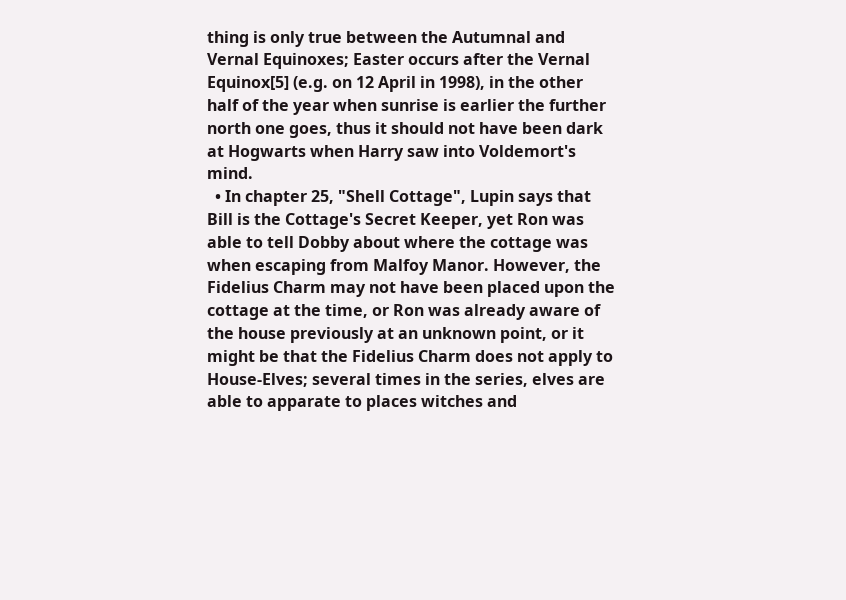thing is only true between the Autumnal and Vernal Equinoxes; Easter occurs after the Vernal Equinox[5] (e.g. on 12 April in 1998), in the other half of the year when sunrise is earlier the further north one goes, thus it should not have been dark at Hogwarts when Harry saw into Voldemort's mind.
  • In chapter 25, "Shell Cottage", Lupin says that Bill is the Cottage's Secret Keeper, yet Ron was able to tell Dobby about where the cottage was when escaping from Malfoy Manor. However, the Fidelius Charm may not have been placed upon the cottage at the time, or Ron was already aware of the house previously at an unknown point, or it might be that the Fidelius Charm does not apply to House-Elves; several times in the series, elves are able to apparate to places witches and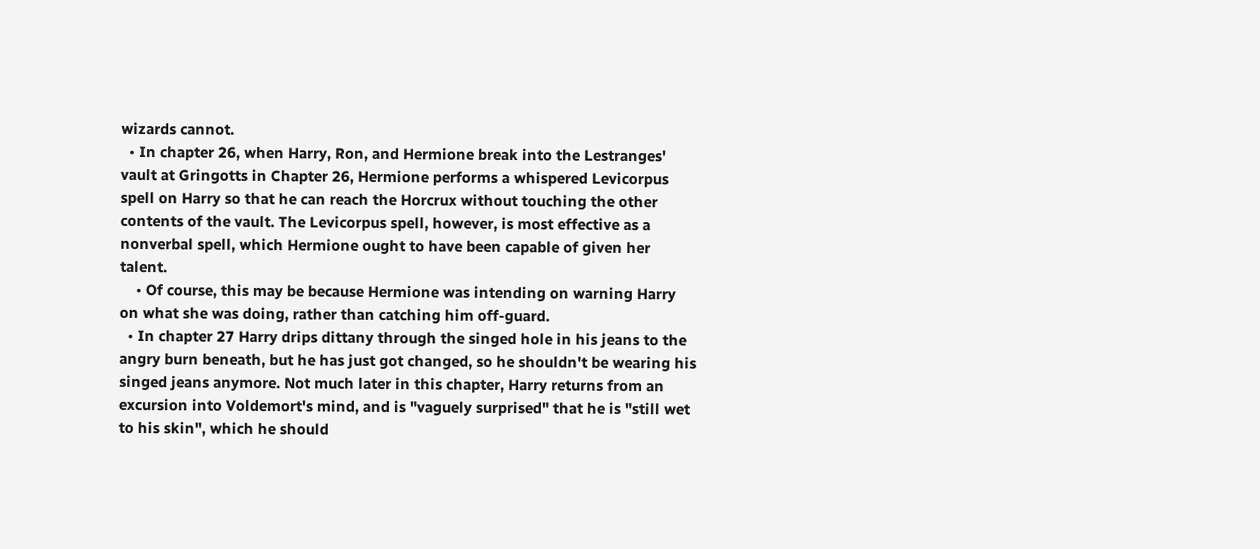wizards cannot.
  • In chapter 26, when Harry, Ron, and Hermione break into the Lestranges' vault at Gringotts in Chapter 26, Hermione performs a whispered Levicorpus spell on Harry so that he can reach the Horcrux without touching the other contents of the vault. The Levicorpus spell, however, is most effective as a nonverbal spell, which Hermione ought to have been capable of given her talent.
    • Of course, this may be because Hermione was intending on warning Harry on what she was doing, rather than catching him off-guard.
  • In chapter 27 Harry drips dittany through the singed hole in his jeans to the angry burn beneath, but he has just got changed, so he shouldn't be wearing his singed jeans anymore. Not much later in this chapter, Harry returns from an excursion into Voldemort's mind, and is "vaguely surprised" that he is "still wet to his skin", which he should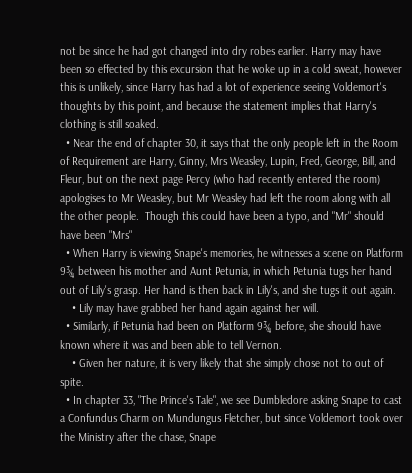not be since he had got changed into dry robes earlier. Harry may have been so effected by this excursion that he woke up in a cold sweat, however this is unlikely, since Harry has had a lot of experience seeing Voldemort's thoughts by this point, and because the statement implies that Harry's clothing is still soaked.
  • Near the end of chapter 30, it says that the only people left in the Room of Requirement are Harry, Ginny, Mrs Weasley, Lupin, Fred, George, Bill, and Fleur, but on the next page Percy (who had recently entered the room) apologises to Mr Weasley, but Mr Weasley had left the room along with all the other people.  Though this could have been a typo, and "Mr" should have been "Mrs"
  • When Harry is viewing Snape's memories, he witnesses a scene on Platform 9¾ between his mother and Aunt Petunia, in which Petunia tugs her hand out of Lily's grasp. Her hand is then back in Lily's, and she tugs it out again.
    • Lily may have grabbed her hand again against her will.
  • Similarly, if Petunia had been on Platform 9¾ before, she should have known where it was and been able to tell Vernon.
    • Given her nature, it is very likely that she simply chose not to out of spite.
  • In chapter 33, "The Prince's Tale", we see Dumbledore asking Snape to cast a Confundus Charm on Mundungus Fletcher, but since Voldemort took over the Ministry after the chase, Snape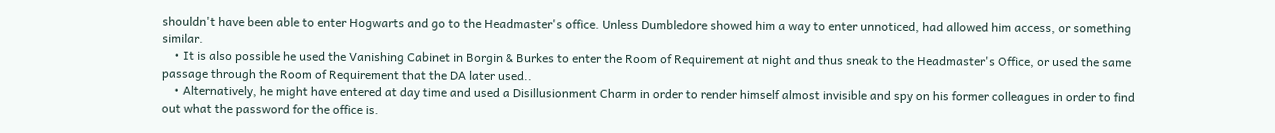shouldn't have been able to enter Hogwarts and go to the Headmaster's office. Unless Dumbledore showed him a way to enter unnoticed, had allowed him access, or something similar.
    • It is also possible he used the Vanishing Cabinet in Borgin & Burkes to enter the Room of Requirement at night and thus sneak to the Headmaster's Office, or used the same passage through the Room of Requirement that the DA later used..
    • Alternatively, he might have entered at day time and used a Disillusionment Charm in order to render himself almost invisible and spy on his former colleagues in order to find out what the password for the office is.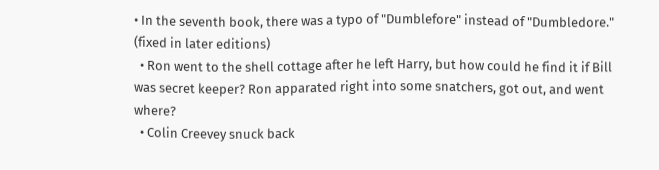• In the seventh book, there was a typo of "Dumblefore" instead of "Dumbledore." (fixed in later editions)
  • Ron went to the shell cottage after he left Harry, but how could he find it if Bill was secret keeper? Ron apparated right into some snatchers, got out, and went where?
  • Colin Creevey snuck back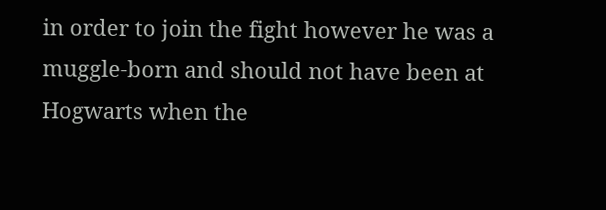in order to join the fight however he was a muggle-born and should not have been at Hogwarts when the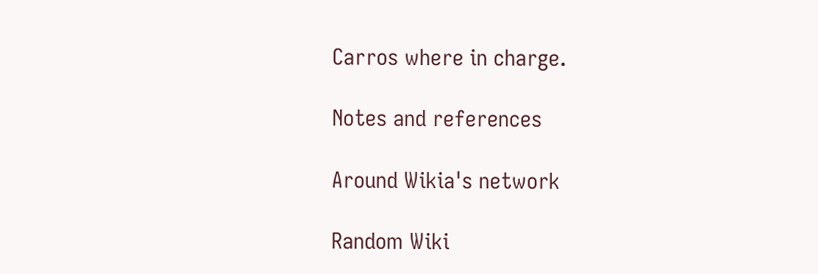Carros where in charge.

Notes and references

Around Wikia's network

Random Wiki